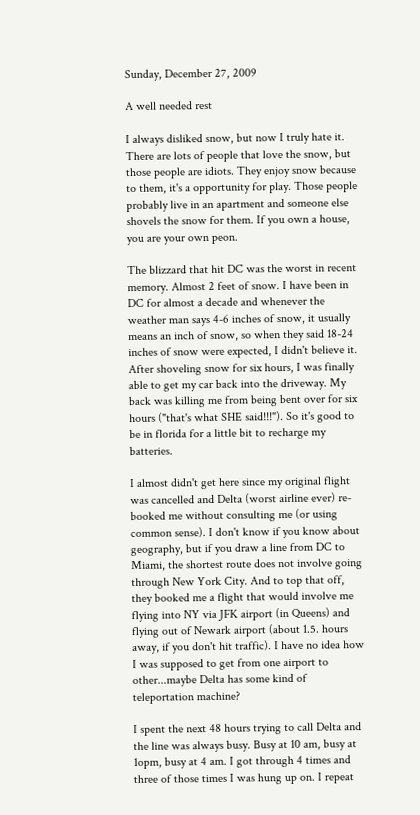Sunday, December 27, 2009

A well needed rest

I always disliked snow, but now I truly hate it. There are lots of people that love the snow, but those people are idiots. They enjoy snow because to them, it's a opportunity for play. Those people probably live in an apartment and someone else shovels the snow for them. If you own a house, you are your own peon.

The blizzard that hit DC was the worst in recent memory. Almost 2 feet of snow. I have been in DC for almost a decade and whenever the weather man says 4-6 inches of snow, it usually means an inch of snow, so when they said 18-24 inches of snow were expected, I didn't believe it.
After shoveling snow for six hours, I was finally able to get my car back into the driveway. My back was killing me from being bent over for six hours ("that's what SHE said!!!"). So it's good to be in florida for a little bit to recharge my batteries.

I almost didn't get here since my original flight was cancelled and Delta (worst airline ever) re-booked me without consulting me (or using common sense). I don't know if you know about geography, but if you draw a line from DC to Miami, the shortest route does not involve going through New York City. And to top that off, they booked me a flight that would involve me flying into NY via JFK airport (in Queens) and flying out of Newark airport (about 1.5. hours away, if you don't hit traffic). I have no idea how I was supposed to get from one airport to other...maybe Delta has some kind of teleportation machine?

I spent the next 48 hours trying to call Delta and the line was always busy. Busy at 10 am, busy at 1opm, busy at 4 am. I got through 4 times and three of those times I was hung up on. I repeat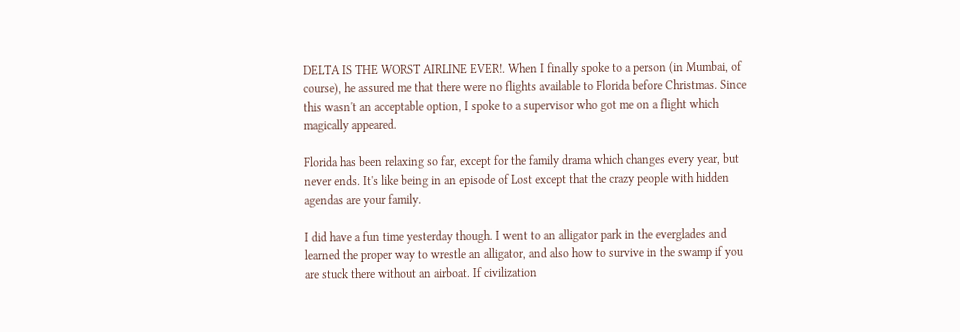DELTA IS THE WORST AIRLINE EVER!. When I finally spoke to a person (in Mumbai, of course), he assured me that there were no flights available to Florida before Christmas. Since this wasn't an acceptable option, I spoke to a supervisor who got me on a flight which magically appeared.

Florida has been relaxing so far, except for the family drama which changes every year, but never ends. It's like being in an episode of Lost except that the crazy people with hidden agendas are your family.

I did have a fun time yesterday though. I went to an alligator park in the everglades and learned the proper way to wrestle an alligator, and also how to survive in the swamp if you are stuck there without an airboat. If civilization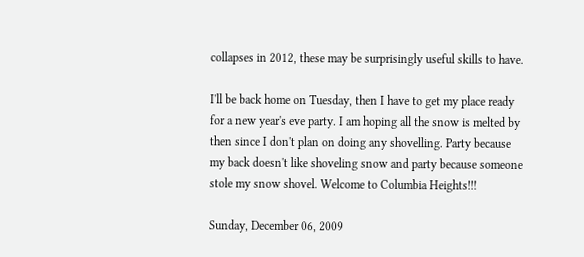collapses in 2012, these may be surprisingly useful skills to have.

I'll be back home on Tuesday, then I have to get my place ready for a new year's eve party. I am hoping all the snow is melted by then since I don't plan on doing any shovelling. Party because my back doesn't like shoveling snow and party because someone stole my snow shovel. Welcome to Columbia Heights!!!

Sunday, December 06, 2009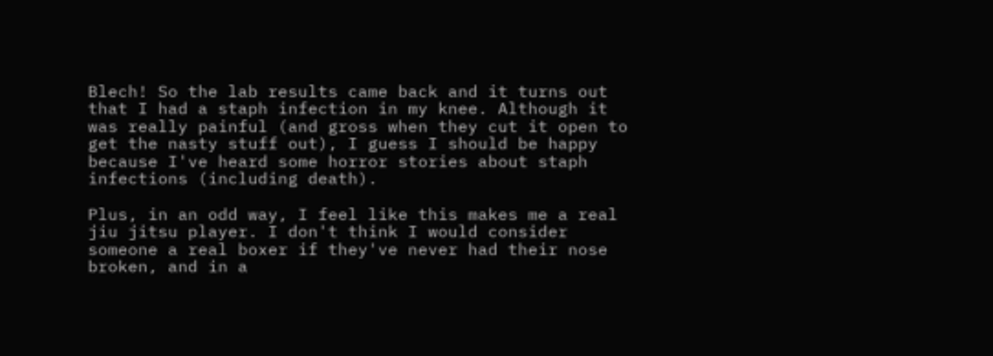Blech! So the lab results came back and it turns out that I had a staph infection in my knee. Although it was really painful (and gross when they cut it open to get the nasty stuff out), I guess I should be happy because I've heard some horror stories about staph infections (including death).

Plus, in an odd way, I feel like this makes me a real jiu jitsu player. I don't think I would consider someone a real boxer if they've never had their nose broken, and in a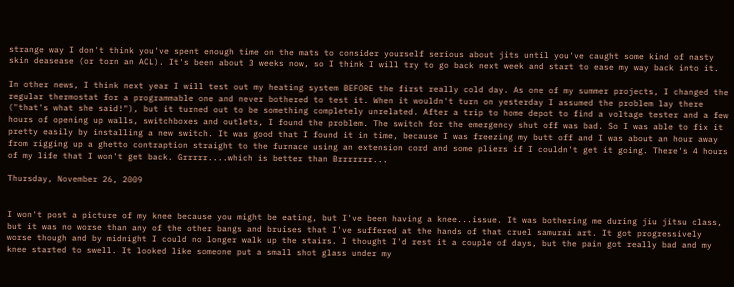strange way I don't think you've spent enough time on the mats to consider yourself serious about jits until you've caught some kind of nasty skin deasease (or torn an ACL). It's been about 3 weeks now, so I think I will try to go back next week and start to ease my way back into it.

In other news, I think next year I will test out my heating system BEFORE the first really cold day. As one of my summer projects, I changed the regular thermostat for a programmable one and never bothered to test it. When it wouldn't turn on yesterday I assumed the problem lay there ("that's what she said!"), but it turned out to be something completely unrelated. After a trip to home depot to find a voltage tester and a few hours of opening up walls, switchboxes and outlets, I found the problem. The switch for the emergency shut off was bad. So I was able to fix it pretty easily by installing a new switch. It was good that I found it in time, because I was freezing my butt off and I was about an hour away from rigging up a ghetto contraption straight to the furnace using an extension cord and some pliers if I couldn't get it going. There's 4 hours of my life that I won't get back. Grrrrr....which is better than Brrrrrrr...

Thursday, November 26, 2009


I won't post a picture of my knee because you might be eating, but I've been having a knee...issue. It was bothering me during jiu jitsu class, but it was no worse than any of the other bangs and bruises that I've suffered at the hands of that cruel samurai art. It got progressively worse though and by midnight I could no longer walk up the stairs. I thought I'd rest it a couple of days, but the pain got really bad and my knee started to swell. It looked like someone put a small shot glass under my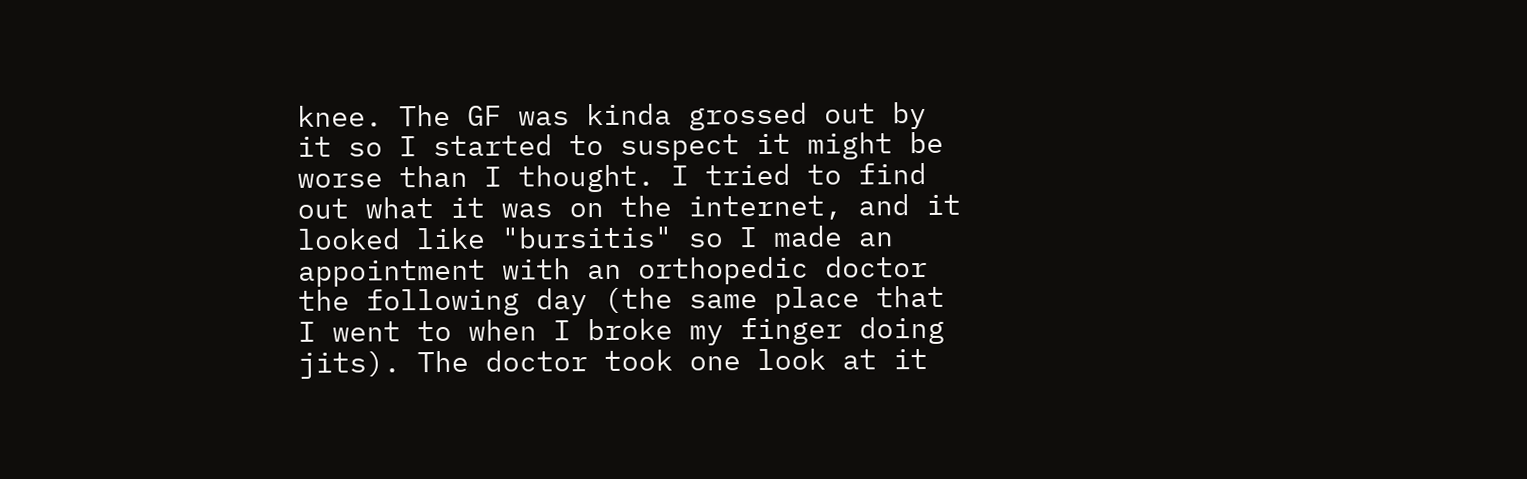knee. The GF was kinda grossed out by it so I started to suspect it might be worse than I thought. I tried to find out what it was on the internet, and it looked like "bursitis" so I made an appointment with an orthopedic doctor the following day (the same place that I went to when I broke my finger doing jits). The doctor took one look at it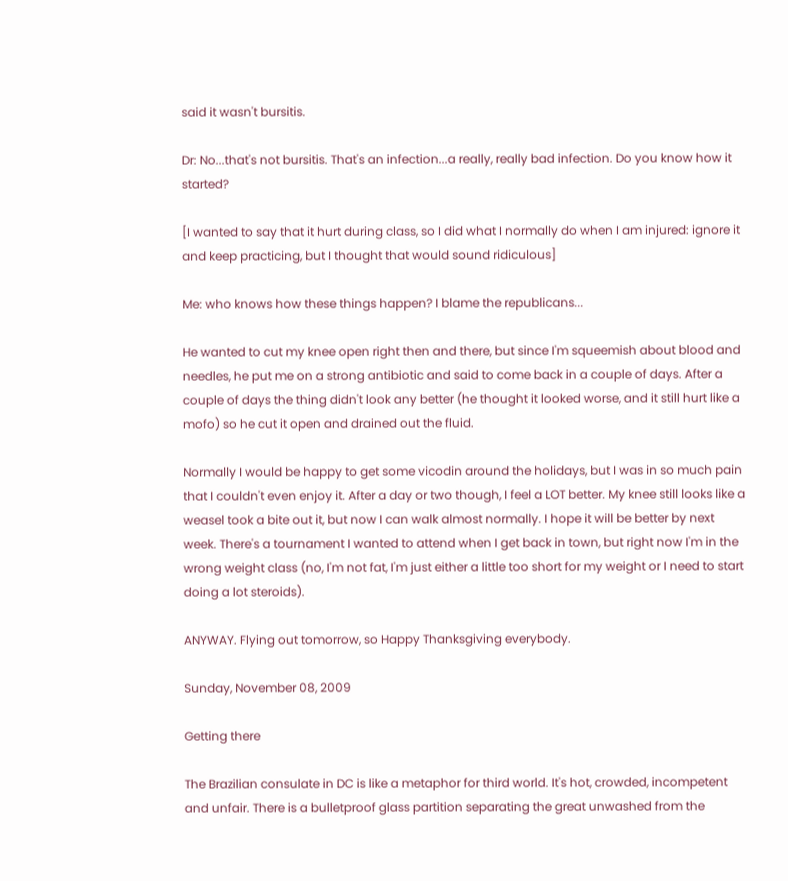said it wasn't bursitis.

Dr: No...that's not bursitis. That's an infection...a really, really bad infection. Do you know how it started?

[I wanted to say that it hurt during class, so I did what I normally do when I am injured: ignore it and keep practicing, but I thought that would sound ridiculous]

Me: who knows how these things happen? I blame the republicans...

He wanted to cut my knee open right then and there, but since I'm squeemish about blood and needles, he put me on a strong antibiotic and said to come back in a couple of days. After a couple of days the thing didn't look any better (he thought it looked worse, and it still hurt like a mofo) so he cut it open and drained out the fluid.

Normally I would be happy to get some vicodin around the holidays, but I was in so much pain that I couldn't even enjoy it. After a day or two though, I feel a LOT better. My knee still looks like a weasel took a bite out it, but now I can walk almost normally. I hope it will be better by next week. There's a tournament I wanted to attend when I get back in town, but right now I'm in the wrong weight class (no, I'm not fat, I'm just either a little too short for my weight or I need to start doing a lot steroids).

ANYWAY. Flying out tomorrow, so Happy Thanksgiving everybody.

Sunday, November 08, 2009

Getting there

The Brazilian consulate in DC is like a metaphor for third world. It's hot, crowded, incompetent and unfair. There is a bulletproof glass partition separating the great unwashed from the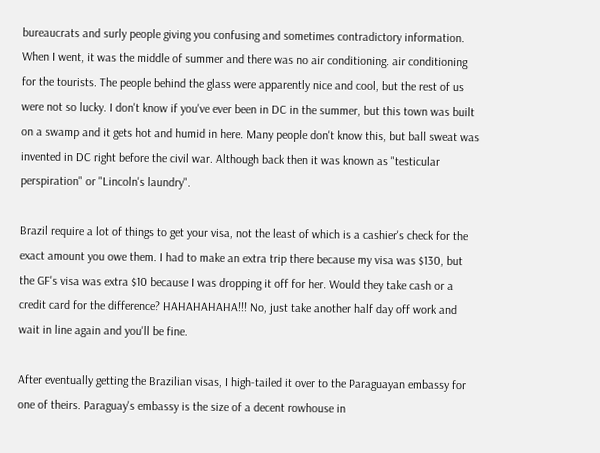bureaucrats and surly people giving you confusing and sometimes contradictory information. When I went, it was the middle of summer and there was no air conditioning. air conditioning for the tourists. The people behind the glass were apparently nice and cool, but the rest of us were not so lucky. I don't know if you've ever been in DC in the summer, but this town was built on a swamp and it gets hot and humid in here. Many people don't know this, but ball sweat was invented in DC right before the civil war. Although back then it was known as "testicular perspiration" or "Lincoln's laundry".

Brazil require a lot of things to get your visa, not the least of which is a cashier's check for the exact amount you owe them. I had to make an extra trip there because my visa was $130, but the GF's visa was extra $10 because I was dropping it off for her. Would they take cash or a credit card for the difference? HAHAHAHAHA!!! No, just take another half day off work and wait in line again and you'll be fine.

After eventually getting the Brazilian visas, I high-tailed it over to the Paraguayan embassy for one of theirs. Paraguay's embassy is the size of a decent rowhouse in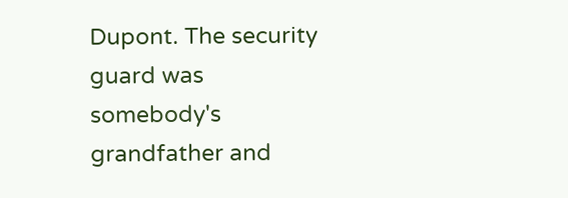Dupont. The security guard was somebody's grandfather and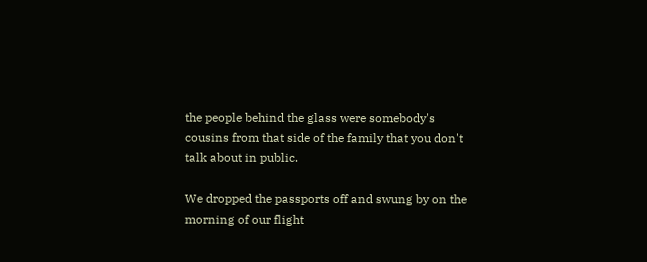the people behind the glass were somebody's cousins from that side of the family that you don't talk about in public.

We dropped the passports off and swung by on the morning of our flight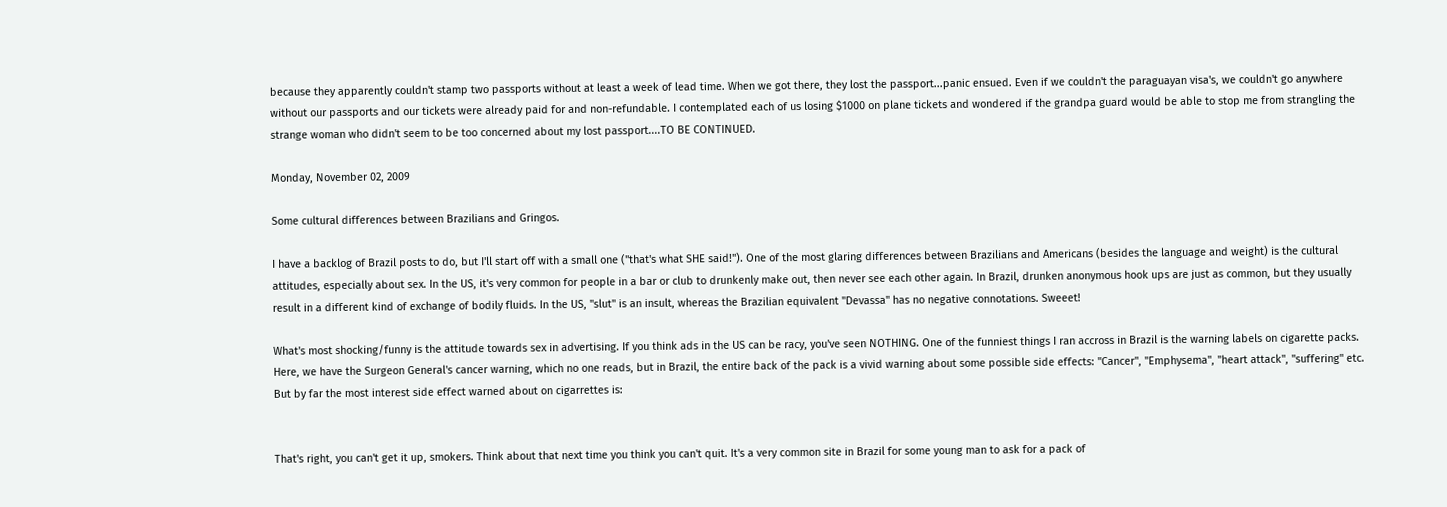because they apparently couldn't stamp two passports without at least a week of lead time. When we got there, they lost the passport...panic ensued. Even if we couldn't the paraguayan visa's, we couldn't go anywhere without our passports and our tickets were already paid for and non-refundable. I contemplated each of us losing $1000 on plane tickets and wondered if the grandpa guard would be able to stop me from strangling the strange woman who didn't seem to be too concerned about my lost passport....TO BE CONTINUED.

Monday, November 02, 2009

Some cultural differences between Brazilians and Gringos.

I have a backlog of Brazil posts to do, but I'll start off with a small one ("that's what SHE said!"). One of the most glaring differences between Brazilians and Americans (besides the language and weight) is the cultural attitudes, especially about sex. In the US, it's very common for people in a bar or club to drunkenly make out, then never see each other again. In Brazil, drunken anonymous hook ups are just as common, but they usually result in a different kind of exchange of bodily fluids. In the US, "slut" is an insult, whereas the Brazilian equivalent "Devassa" has no negative connotations. Sweeet!

What's most shocking/funny is the attitude towards sex in advertising. If you think ads in the US can be racy, you've seen NOTHING. One of the funniest things I ran accross in Brazil is the warning labels on cigarette packs. Here, we have the Surgeon General's cancer warning, which no one reads, but in Brazil, the entire back of the pack is a vivid warning about some possible side effects: "Cancer", "Emphysema", "heart attack", "suffering" etc. But by far the most interest side effect warned about on cigarrettes is:


That's right, you can't get it up, smokers. Think about that next time you think you can't quit. It's a very common site in Brazil for some young man to ask for a pack of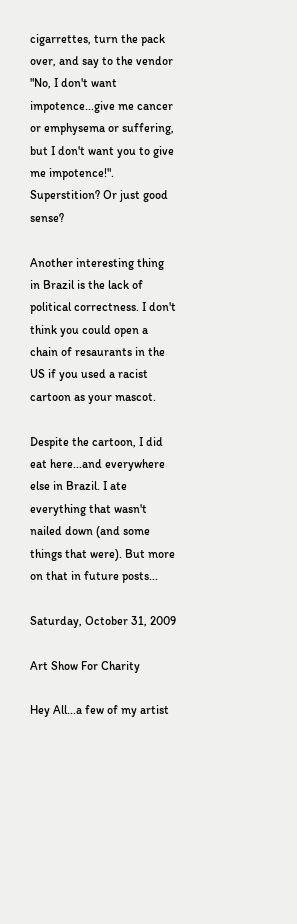cigarrettes, turn the pack over, and say to the vendor "No, I don't want impotence...give me cancer or emphysema or suffering, but I don't want you to give me impotence!". Superstition? Or just good sense?

Another interesting thing in Brazil is the lack of political correctness. I don't think you could open a chain of resaurants in the US if you used a racist cartoon as your mascot.

Despite the cartoon, I did eat here...and everywhere else in Brazil. I ate everything that wasn't nailed down (and some things that were). But more on that in future posts...

Saturday, October 31, 2009

Art Show For Charity

Hey All...a few of my artist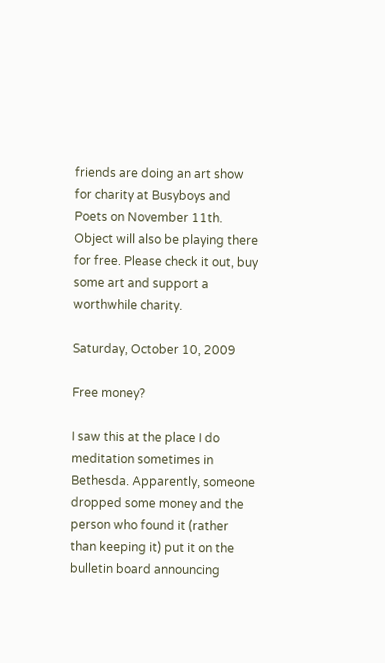friends are doing an art show for charity at Busyboys and Poets on November 11th. Object will also be playing there for free. Please check it out, buy some art and support a worthwhile charity.

Saturday, October 10, 2009

Free money?

I saw this at the place I do meditation sometimes in Bethesda. Apparently, someone dropped some money and the person who found it (rather than keeping it) put it on the bulletin board announcing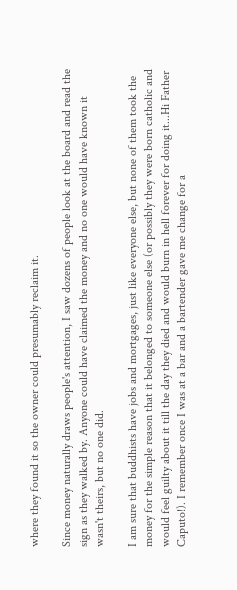where they found it so the owner could presumably reclaim it.

Since money naturally draws people's attention, I saw dozens of people look at the board and read the sign as they walked by. Anyone could have claimed the money and no one would have known it wasn't theirs, but no one did.

I am sure that buddhists have jobs and mortgages, just like everyone else, but none of them took the money for the simple reason that it belonged to someone else (or possibly they were born catholic and would feel guilty about it till the day they died and would burn in hell forever for doing it...Hi Father Caputo!). I remember once I was at a bar and a bartender gave me change for a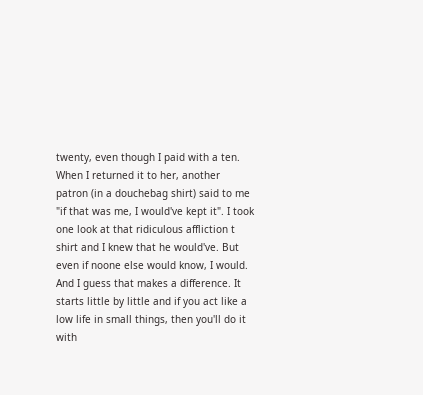twenty, even though I paid with a ten. When I returned it to her, another patron (in a douchebag shirt) said to me "if that was me, I would've kept it". I took one look at that ridiculous affliction t shirt and I knew that he would've. But even if noone else would know, I would. And I guess that makes a difference. It starts little by little and if you act like a low life in small things, then you'll do it with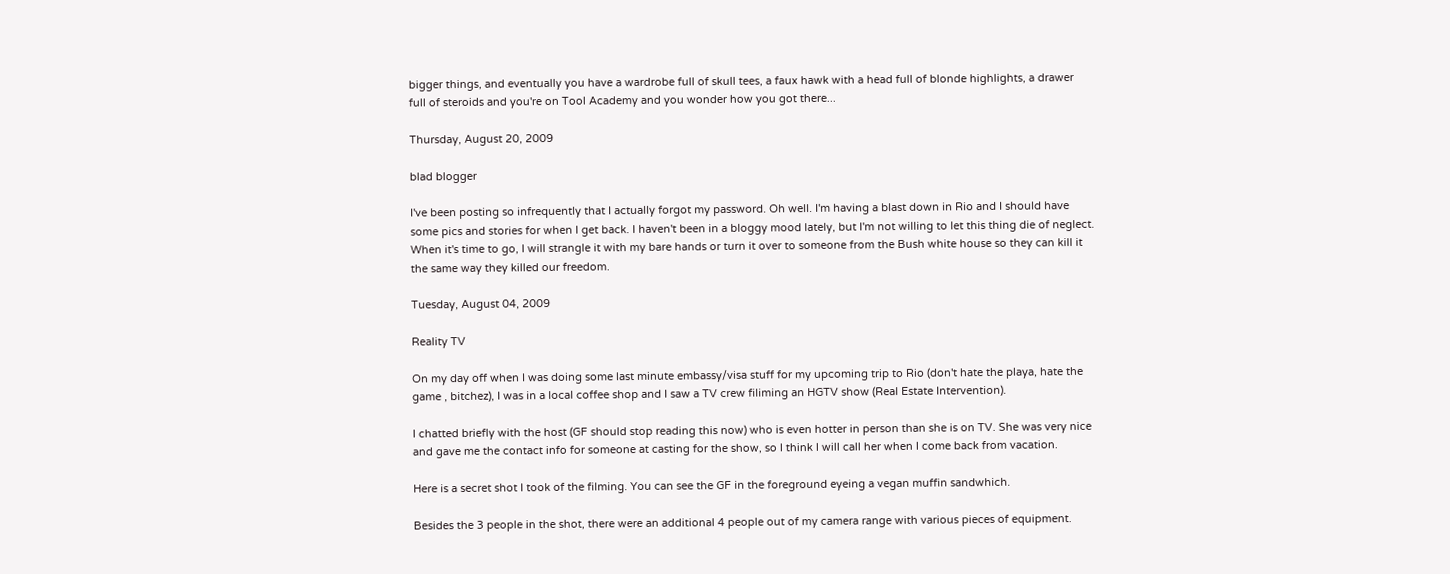bigger things, and eventually you have a wardrobe full of skull tees, a faux hawk with a head full of blonde highlights, a drawer full of steroids and you're on Tool Academy and you wonder how you got there...

Thursday, August 20, 2009

blad blogger

I've been posting so infrequently that I actually forgot my password. Oh well. I'm having a blast down in Rio and I should have some pics and stories for when I get back. I haven't been in a bloggy mood lately, but I'm not willing to let this thing die of neglect. When it's time to go, I will strangle it with my bare hands or turn it over to someone from the Bush white house so they can kill it the same way they killed our freedom.

Tuesday, August 04, 2009

Reality TV

On my day off when I was doing some last minute embassy/visa stuff for my upcoming trip to Rio (don't hate the playa, hate the game , bitchez), I was in a local coffee shop and I saw a TV crew filiming an HGTV show (Real Estate Intervention).

I chatted briefly with the host (GF should stop reading this now) who is even hotter in person than she is on TV. She was very nice and gave me the contact info for someone at casting for the show, so I think I will call her when I come back from vacation.

Here is a secret shot I took of the filming. You can see the GF in the foreground eyeing a vegan muffin sandwhich.

Besides the 3 people in the shot, there were an additional 4 people out of my camera range with various pieces of equipment.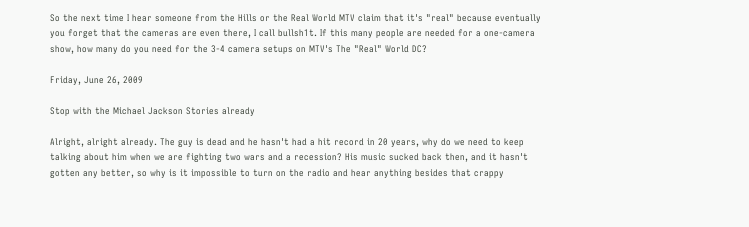So the next time I hear someone from the Hills or the Real World MTV claim that it's "real" because eventually you forget that the cameras are even there, I call bullsh1t. If this many people are needed for a one-camera show, how many do you need for the 3-4 camera setups on MTV's The "Real" World DC?

Friday, June 26, 2009

Stop with the Michael Jackson Stories already

Alright, alright already. The guy is dead and he hasn't had a hit record in 20 years, why do we need to keep talking about him when we are fighting two wars and a recession? His music sucked back then, and it hasn't gotten any better, so why is it impossible to turn on the radio and hear anything besides that crappy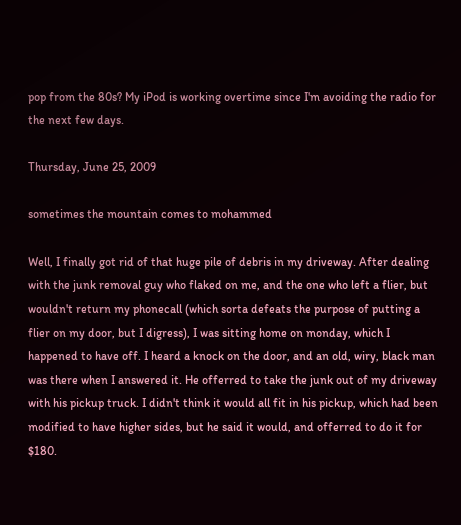pop from the 80s? My iPod is working overtime since I'm avoiding the radio for the next few days.

Thursday, June 25, 2009

sometimes the mountain comes to mohammed

Well, I finally got rid of that huge pile of debris in my driveway. After dealing with the junk removal guy who flaked on me, and the one who left a flier, but wouldn't return my phonecall (which sorta defeats the purpose of putting a flier on my door, but I digress), I was sitting home on monday, which I happened to have off. I heard a knock on the door, and an old, wiry, black man was there when I answered it. He offerred to take the junk out of my driveway with his pickup truck. I didn't think it would all fit in his pickup, which had been modified to have higher sides, but he said it would, and offerred to do it for $180.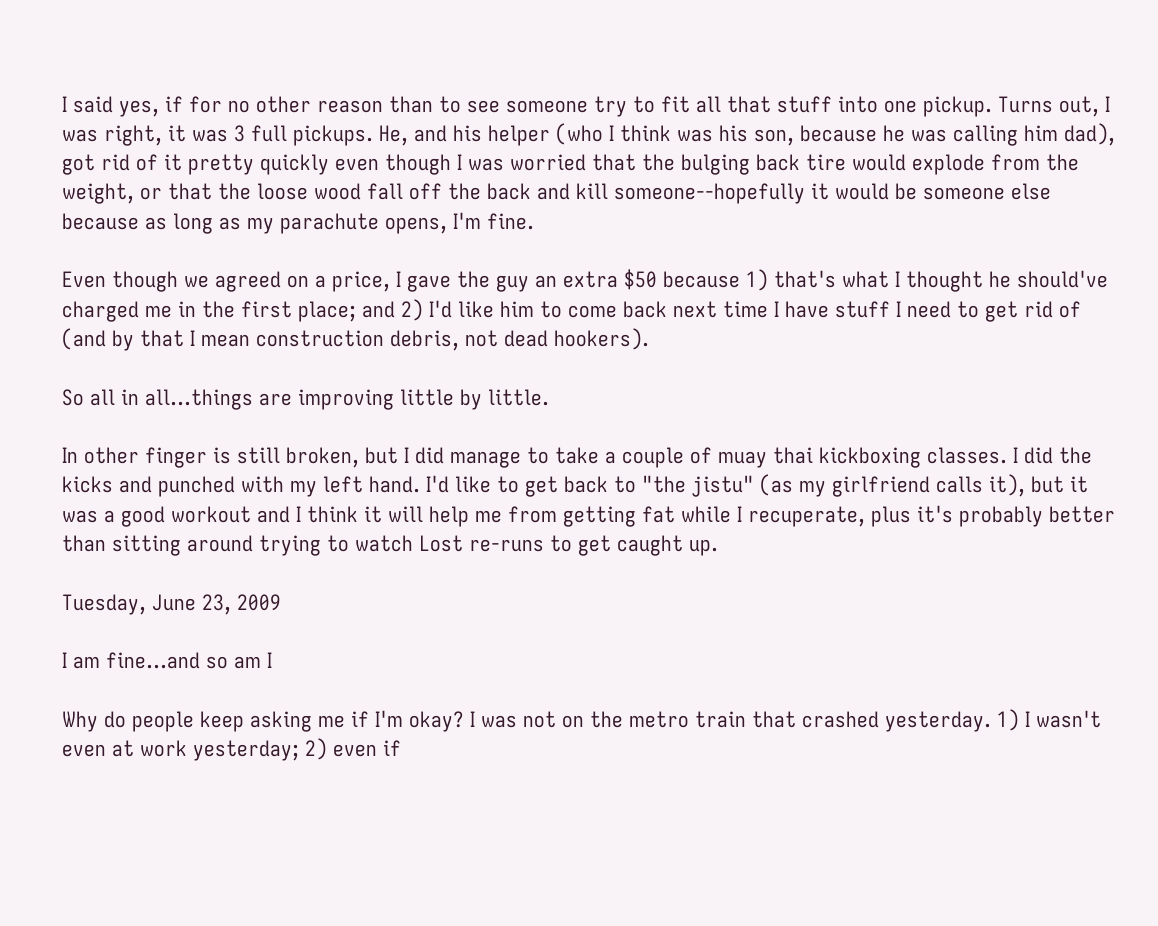I said yes, if for no other reason than to see someone try to fit all that stuff into one pickup. Turns out, I was right, it was 3 full pickups. He, and his helper (who I think was his son, because he was calling him dad), got rid of it pretty quickly even though I was worried that the bulging back tire would explode from the weight, or that the loose wood fall off the back and kill someone--hopefully it would be someone else because as long as my parachute opens, I'm fine.

Even though we agreed on a price, I gave the guy an extra $50 because 1) that's what I thought he should've charged me in the first place; and 2) I'd like him to come back next time I have stuff I need to get rid of (and by that I mean construction debris, not dead hookers).

So all in all...things are improving little by little.

In other finger is still broken, but I did manage to take a couple of muay thai kickboxing classes. I did the kicks and punched with my left hand. I'd like to get back to "the jistu" (as my girlfriend calls it), but it was a good workout and I think it will help me from getting fat while I recuperate, plus it's probably better than sitting around trying to watch Lost re-runs to get caught up.

Tuesday, June 23, 2009

I am fine...and so am I

Why do people keep asking me if I'm okay? I was not on the metro train that crashed yesterday. 1) I wasn't even at work yesterday; 2) even if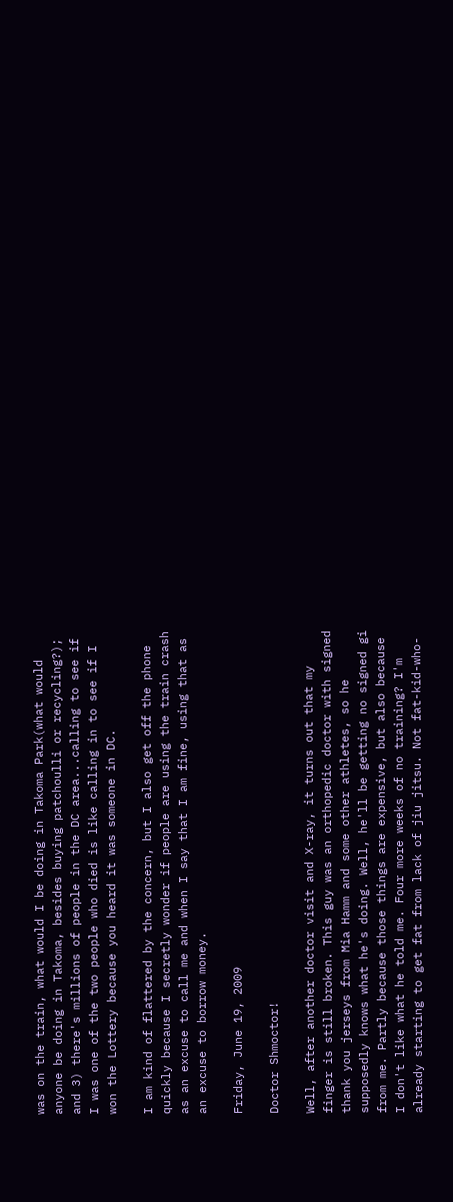was on the train, what would I be doing in Takoma Park(what would anyone be doing in Takoma, besides buying patchoulli or recycling?); and 3) there's millions of people in the DC area...calling to see if I was one of the two people who died is like calling in to see if I won the Lottery because you heard it was someone in DC.

I am kind of flattered by the concern, but I also get off the phone quickly because I secretly wonder if people are using the train crash as an excuse to call me and when I say that I am fine, using that as an excuse to borrow money.

Friday, June 19, 2009

Doctor Shmoctor!

Well, after another doctor visit and X-ray, it turns out that my finger is still broken. This guy was an orthopedic doctor with signed thank you jerseys from Mia Hamm and some other athletes, so he supposedly knows what he's doing. Well, he'll be getting no signed gi from me. Partly because those things are expensive, but also because I don't like what he told me. Four more weeks of no training? I'm already starting to get fat from lack of jiu jitsu. Not fat-kid-who-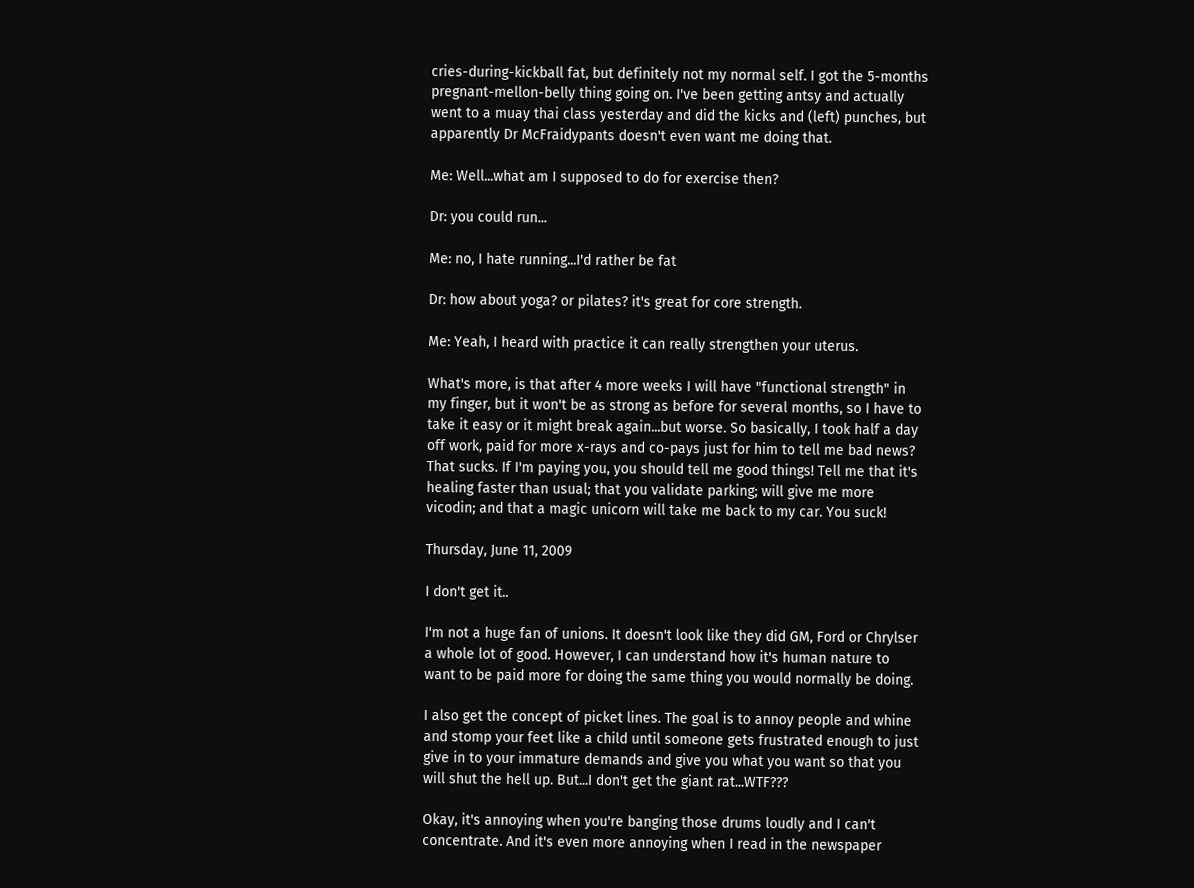cries-during-kickball fat, but definitely not my normal self. I got the 5-months pregnant-mellon-belly thing going on. I've been getting antsy and actually went to a muay thai class yesterday and did the kicks and (left) punches, but apparently Dr McFraidypants doesn't even want me doing that.

Me: Well...what am I supposed to do for exercise then?

Dr: you could run...

Me: no, I hate running...I'd rather be fat

Dr: how about yoga? or pilates? it's great for core strength.

Me: Yeah, I heard with practice it can really strengthen your uterus.

What's more, is that after 4 more weeks I will have "functional strength" in my finger, but it won't be as strong as before for several months, so I have to take it easy or it might break again...but worse. So basically, I took half a day off work, paid for more x-rays and co-pays just for him to tell me bad news? That sucks. If I'm paying you, you should tell me good things! Tell me that it's healing faster than usual; that you validate parking; will give me more vicodin; and that a magic unicorn will take me back to my car. You suck!

Thursday, June 11, 2009

I don't get it..

I'm not a huge fan of unions. It doesn't look like they did GM, Ford or Chrylser a whole lot of good. However, I can understand how it's human nature to want to be paid more for doing the same thing you would normally be doing.

I also get the concept of picket lines. The goal is to annoy people and whine and stomp your feet like a child until someone gets frustrated enough to just give in to your immature demands and give you what you want so that you will shut the hell up. But...I don't get the giant rat...WTF???

Okay, it's annoying when you're banging those drums loudly and I can't concentrate. And it's even more annoying when I read in the newspaper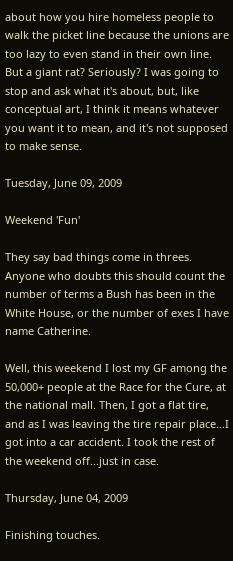about how you hire homeless people to walk the picket line because the unions are too lazy to even stand in their own line. But a giant rat? Seriously? I was going to stop and ask what it's about, but, like conceptual art, I think it means whatever you want it to mean, and it's not supposed to make sense.

Tuesday, June 09, 2009

Weekend 'Fun'

They say bad things come in threes. Anyone who doubts this should count the number of terms a Bush has been in the White House, or the number of exes I have name Catherine.

Well, this weekend I lost my GF among the 50,000+ people at the Race for the Cure, at the national mall. Then, I got a flat tire, and as I was leaving the tire repair place...I got into a car accident. I took the rest of the weekend off...just in case.

Thursday, June 04, 2009

Finishing touches.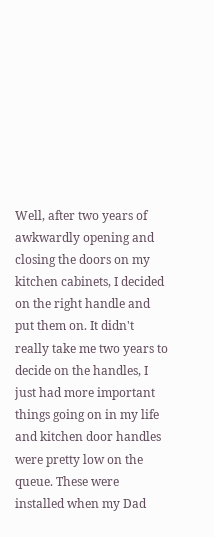Well, after two years of awkwardly opening and closing the doors on my kitchen cabinets, I decided on the right handle and put them on. It didn't really take me two years to decide on the handles, I just had more important things going on in my life and kitchen door handles were pretty low on the queue. These were installed when my Dad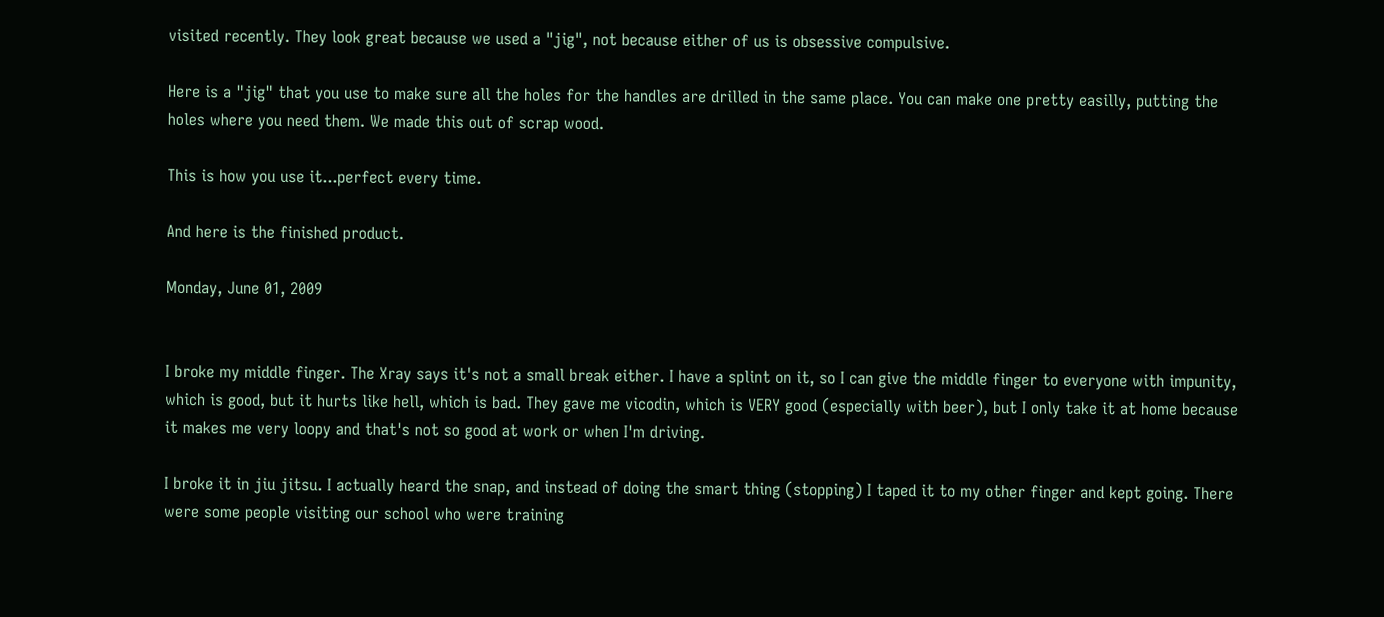visited recently. They look great because we used a "jig", not because either of us is obsessive compulsive.

Here is a "jig" that you use to make sure all the holes for the handles are drilled in the same place. You can make one pretty easilly, putting the holes where you need them. We made this out of scrap wood.

This is how you use it...perfect every time.

And here is the finished product.

Monday, June 01, 2009


I broke my middle finger. The Xray says it's not a small break either. I have a splint on it, so I can give the middle finger to everyone with impunity, which is good, but it hurts like hell, which is bad. They gave me vicodin, which is VERY good (especially with beer), but I only take it at home because it makes me very loopy and that's not so good at work or when I'm driving.

I broke it in jiu jitsu. I actually heard the snap, and instead of doing the smart thing (stopping) I taped it to my other finger and kept going. There were some people visiting our school who were training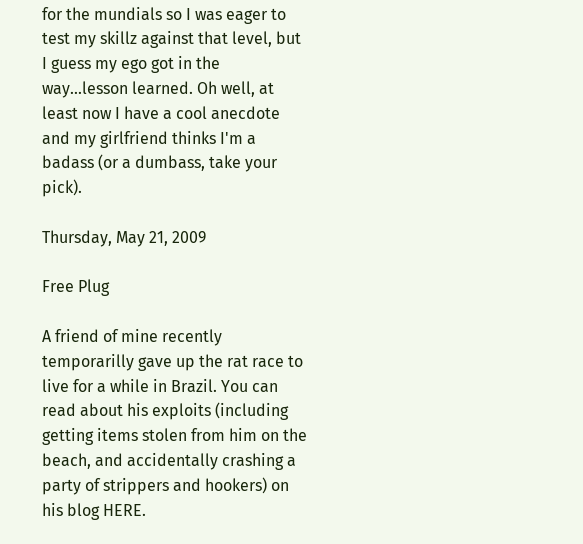for the mundials so I was eager to test my skillz against that level, but I guess my ego got in the way...lesson learned. Oh well, at least now I have a cool anecdote and my girlfriend thinks I'm a badass (or a dumbass, take your pick).

Thursday, May 21, 2009

Free Plug

A friend of mine recently temporarilly gave up the rat race to live for a while in Brazil. You can read about his exploits (including getting items stolen from him on the beach, and accidentally crashing a party of strippers and hookers) on his blog HERE.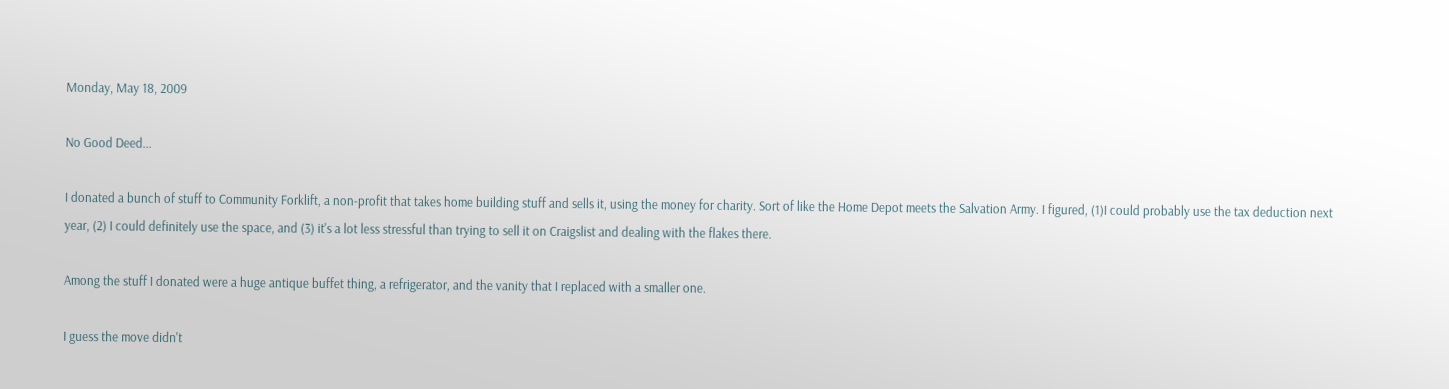Monday, May 18, 2009

No Good Deed...

I donated a bunch of stuff to Community Forklift, a non-profit that takes home building stuff and sells it, using the money for charity. Sort of like the Home Depot meets the Salvation Army. I figured, (1)I could probably use the tax deduction next year, (2) I could definitely use the space, and (3) it's a lot less stressful than trying to sell it on Craigslist and dealing with the flakes there.

Among the stuff I donated were a huge antique buffet thing, a refrigerator, and the vanity that I replaced with a smaller one.

I guess the move didn't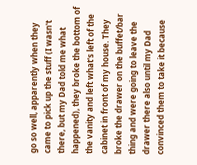go so well, apparently when they came to pick up the stuff (I wasn't there, but my Dad told me what happened), they broke the bottom of the vanity and left what's left of the cabinet in front of my house. They broke the drawer on the buffet/bar thing and were going to leave the drawer there also until my Dad convinced them to take it because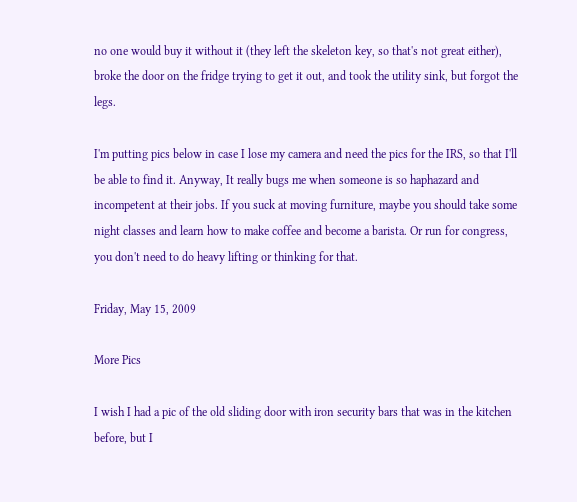no one would buy it without it (they left the skeleton key, so that's not great either), broke the door on the fridge trying to get it out, and took the utility sink, but forgot the legs.

I'm putting pics below in case I lose my camera and need the pics for the IRS, so that I'll be able to find it. Anyway, It really bugs me when someone is so haphazard and incompetent at their jobs. If you suck at moving furniture, maybe you should take some night classes and learn how to make coffee and become a barista. Or run for congress, you don't need to do heavy lifting or thinking for that.

Friday, May 15, 2009

More Pics

I wish I had a pic of the old sliding door with iron security bars that was in the kitchen before, but I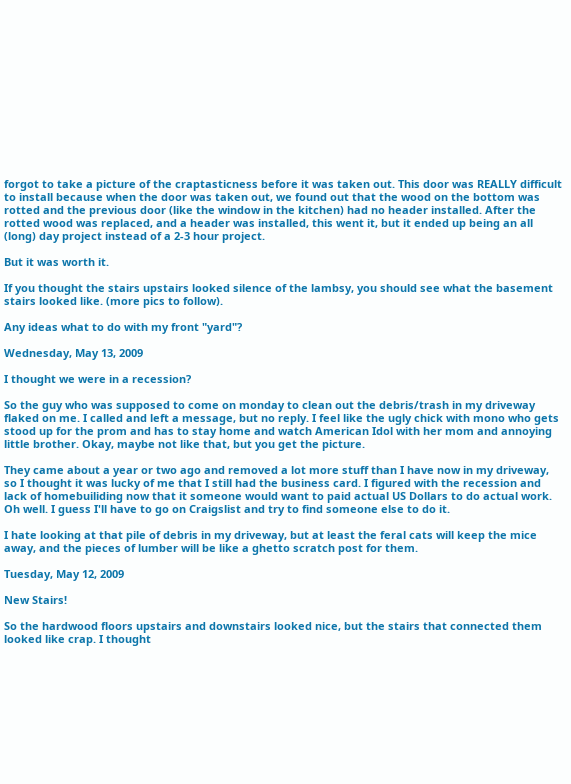forgot to take a picture of the craptasticness before it was taken out. This door was REALLY difficult to install because when the door was taken out, we found out that the wood on the bottom was rotted and the previous door (like the window in the kitchen) had no header installed. After the rotted wood was replaced, and a header was installed, this went it, but it ended up being an all (long) day project instead of a 2-3 hour project.

But it was worth it.

If you thought the stairs upstairs looked silence of the lambsy, you should see what the basement stairs looked like. (more pics to follow).

Any ideas what to do with my front "yard"?

Wednesday, May 13, 2009

I thought we were in a recession?

So the guy who was supposed to come on monday to clean out the debris/trash in my driveway flaked on me. I called and left a message, but no reply. I feel like the ugly chick with mono who gets stood up for the prom and has to stay home and watch American Idol with her mom and annoying little brother. Okay, maybe not like that, but you get the picture.

They came about a year or two ago and removed a lot more stuff than I have now in my driveway, so I thought it was lucky of me that I still had the business card. I figured with the recession and lack of homebuiliding now that it someone would want to paid actual US Dollars to do actual work. Oh well. I guess I'll have to go on Craigslist and try to find someone else to do it.

I hate looking at that pile of debris in my driveway, but at least the feral cats will keep the mice away, and the pieces of lumber will be like a ghetto scratch post for them.

Tuesday, May 12, 2009

New Stairs!

So the hardwood floors upstairs and downstairs looked nice, but the stairs that connected them looked like crap. I thought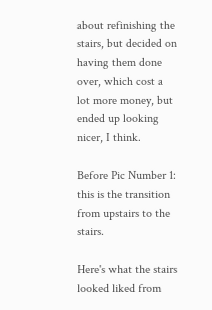about refinishing the stairs, but decided on having them done over, which cost a lot more money, but ended up looking nicer, I think.

Before Pic Number 1: this is the transition from upstairs to the stairs.

Here's what the stairs looked liked from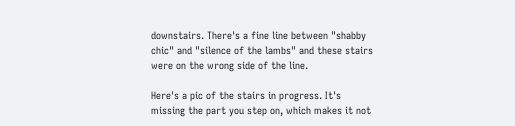downstairs. There's a fine line between "shabby chic" and "silence of the lambs" and these stairs were on the wrong side of the line.

Here's a pic of the stairs in progress. It's missing the part you step on, which makes it not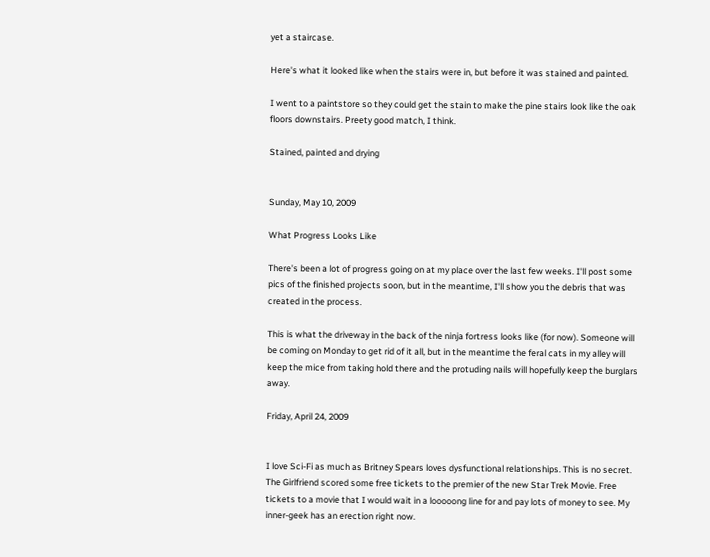yet a staircase.

Here's what it looked like when the stairs were in, but before it was stained and painted.

I went to a paintstore so they could get the stain to make the pine stairs look like the oak floors downstairs. Preety good match, I think.

Stained, painted and drying


Sunday, May 10, 2009

What Progress Looks Like

There's been a lot of progress going on at my place over the last few weeks. I'll post some pics of the finished projects soon, but in the meantime, I'll show you the debris that was created in the process.

This is what the driveway in the back of the ninja fortress looks like (for now). Someone will be coming on Monday to get rid of it all, but in the meantime the feral cats in my alley will keep the mice from taking hold there and the protuding nails will hopefully keep the burglars away.

Friday, April 24, 2009


I love Sci-Fi as much as Britney Spears loves dysfunctional relationships. This is no secret. The Girlfriend scored some free tickets to the premier of the new Star Trek Movie. Free tickets to a movie that I would wait in a looooong line for and pay lots of money to see. My inner-geek has an erection right now.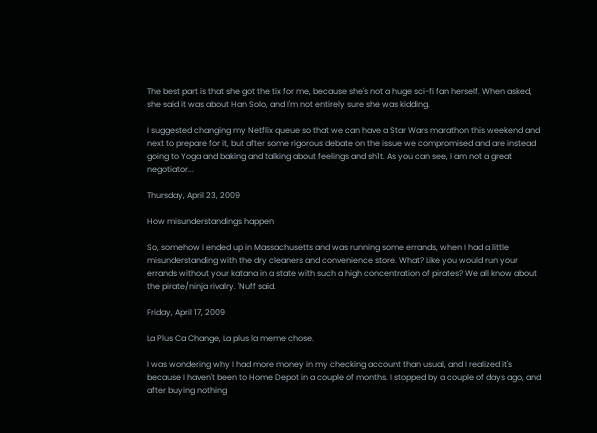The best part is that she got the tix for me, because she's not a huge sci-fi fan herself. When asked, she said it was about Han Solo, and I'm not entirely sure she was kidding.

I suggested changing my Netflix queue so that we can have a Star Wars marathon this weekend and next to prepare for it, but after some rigorous debate on the issue we compromised and are instead going to Yoga and baking and talking about feelings and sh1t. As you can see, I am not a great negotiator...

Thursday, April 23, 2009

How misunderstandings happen

So, somehow I ended up in Massachusetts and was running some errands, when I had a little misunderstanding with the dry cleaners and convenience store. What? Like you would run your errands without your katana in a state with such a high concentration of pirates? We all know about the pirate/ninja rivalry. 'Nuff said.

Friday, April 17, 2009

La Plus Ca Change, La plus la meme chose.

I was wondering why I had more money in my checking account than usual, and I realized it's because I haven't been to Home Depot in a couple of months. I stopped by a couple of days ago, and after buying nothing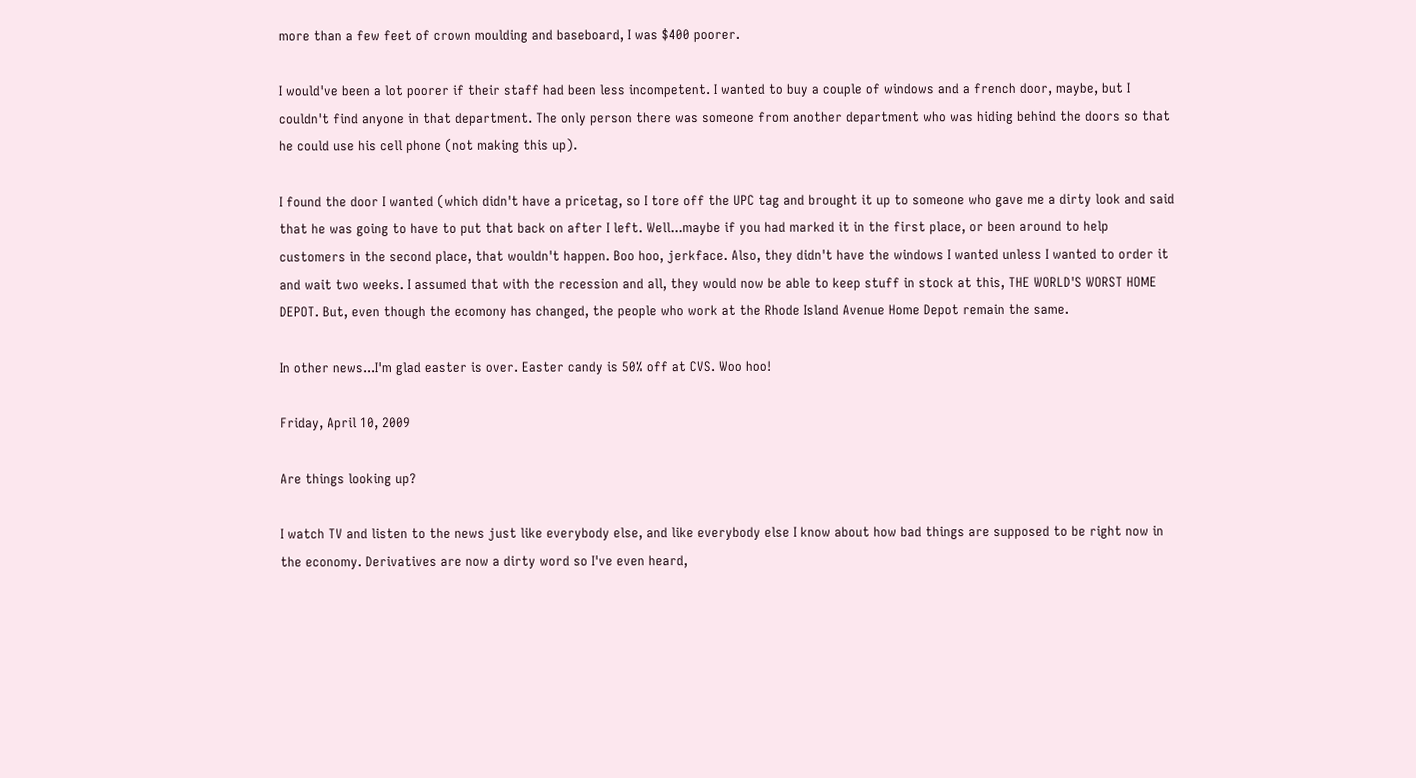more than a few feet of crown moulding and baseboard, I was $400 poorer.

I would've been a lot poorer if their staff had been less incompetent. I wanted to buy a couple of windows and a french door, maybe, but I couldn't find anyone in that department. The only person there was someone from another department who was hiding behind the doors so that he could use his cell phone (not making this up).

I found the door I wanted (which didn't have a pricetag, so I tore off the UPC tag and brought it up to someone who gave me a dirty look and said that he was going to have to put that back on after I left. Well...maybe if you had marked it in the first place, or been around to help customers in the second place, that wouldn't happen. Boo hoo, jerkface. Also, they didn't have the windows I wanted unless I wanted to order it and wait two weeks. I assumed that with the recession and all, they would now be able to keep stuff in stock at this, THE WORLD'S WORST HOME DEPOT. But, even though the ecomony has changed, the people who work at the Rhode Island Avenue Home Depot remain the same.

In other news...I'm glad easter is over. Easter candy is 50% off at CVS. Woo hoo!

Friday, April 10, 2009

Are things looking up?

I watch TV and listen to the news just like everybody else, and like everybody else I know about how bad things are supposed to be right now in the economy. Derivatives are now a dirty word so I've even heard,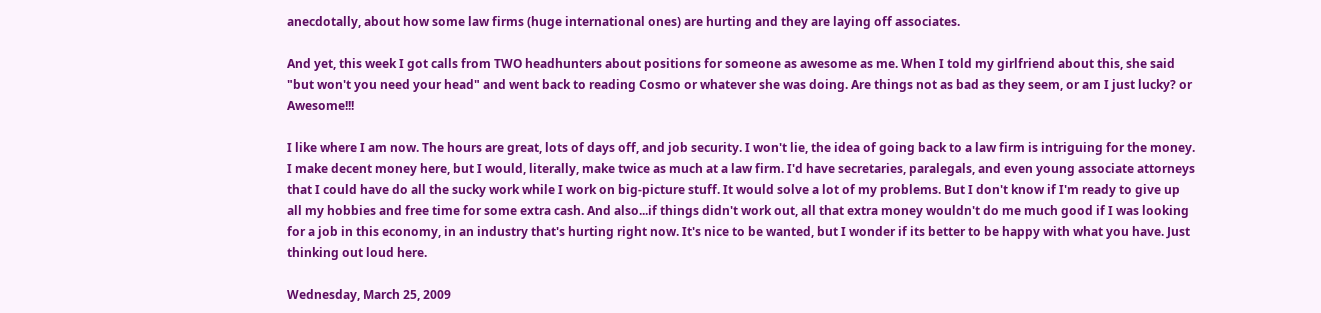anecdotally, about how some law firms (huge international ones) are hurting and they are laying off associates.

And yet, this week I got calls from TWO headhunters about positions for someone as awesome as me. When I told my girlfriend about this, she said "but won't you need your head" and went back to reading Cosmo or whatever she was doing. Are things not as bad as they seem, or am I just lucky? or Awesome!!!

I like where I am now. The hours are great, lots of days off, and job security. I won't lie, the idea of going back to a law firm is intriguing for the money. I make decent money here, but I would, literally, make twice as much at a law firm. I'd have secretaries, paralegals, and even young associate attorneys that I could have do all the sucky work while I work on big-picture stuff. It would solve a lot of my problems. But I don't know if I'm ready to give up all my hobbies and free time for some extra cash. And also...if things didn't work out, all that extra money wouldn't do me much good if I was looking for a job in this economy, in an industry that's hurting right now. It's nice to be wanted, but I wonder if its better to be happy with what you have. Just thinking out loud here.

Wednesday, March 25, 2009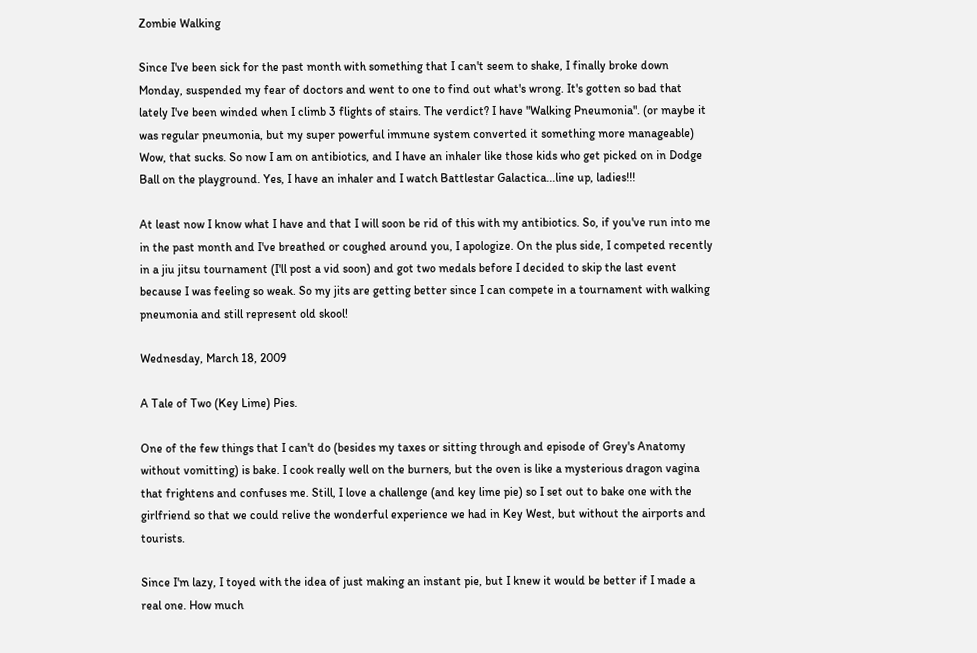Zombie Walking

Since I've been sick for the past month with something that I can't seem to shake, I finally broke down Monday, suspended my fear of doctors and went to one to find out what's wrong. It's gotten so bad that lately I've been winded when I climb 3 flights of stairs. The verdict? I have "Walking Pneumonia". (or maybe it was regular pneumonia, but my super powerful immune system converted it something more manageable) Wow, that sucks. So now I am on antibiotics, and I have an inhaler like those kids who get picked on in Dodge Ball on the playground. Yes, I have an inhaler and I watch Battlestar Galactica...line up, ladies!!!

At least now I know what I have and that I will soon be rid of this with my antibiotics. So, if you've run into me in the past month and I've breathed or coughed around you, I apologize. On the plus side, I competed recently in a jiu jitsu tournament (I'll post a vid soon) and got two medals before I decided to skip the last event because I was feeling so weak. So my jits are getting better since I can compete in a tournament with walking pneumonia and still represent old skool!

Wednesday, March 18, 2009

A Tale of Two (Key Lime) Pies.

One of the few things that I can't do (besides my taxes or sitting through and episode of Grey's Anatomy without vomitting) is bake. I cook really well on the burners, but the oven is like a mysterious dragon vagina that frightens and confuses me. Still, I love a challenge (and key lime pie) so I set out to bake one with the girlfriend so that we could relive the wonderful experience we had in Key West, but without the airports and tourists.

Since I'm lazy, I toyed with the idea of just making an instant pie, but I knew it would be better if I made a real one. How much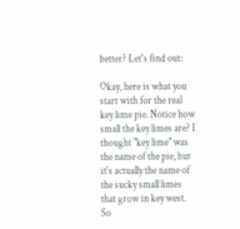better? Let's find out:

Okay, here is what you start with for the real key lime pie. Notice how small the key limes are? I thought "key lime" was the name of the pie, but it's actually the name of the sucky small limes that grow in key west. So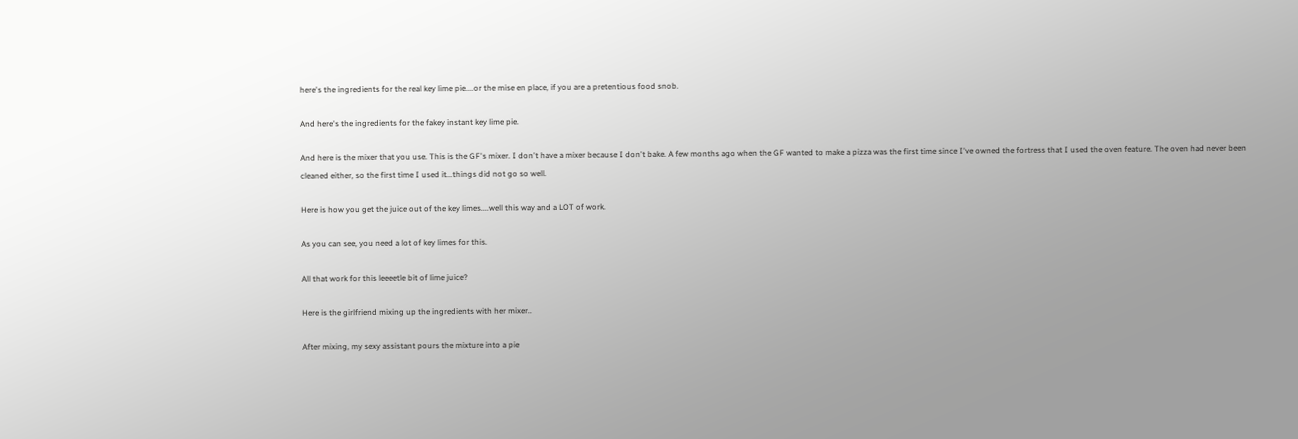here's the ingredients for the real key lime pie....or the mise en place, if you are a pretentious food snob.

And here's the ingredients for the fakey instant key lime pie.

And here is the mixer that you use. This is the GF's mixer. I don't have a mixer because I don't bake. A few months ago when the GF wanted to make a pizza was the first time since I've owned the fortress that I used the oven feature. The oven had never been cleaned either, so the first time I used it...things did not go so well.

Here is how you get the juice out of the key limes....well this way and a LOT of work.

As you can see, you need a lot of key limes for this.

All that work for this leeeetle bit of lime juice?

Here is the girlfriend mixing up the ingredients with her mixer..

After mixing, my sexy assistant pours the mixture into a pie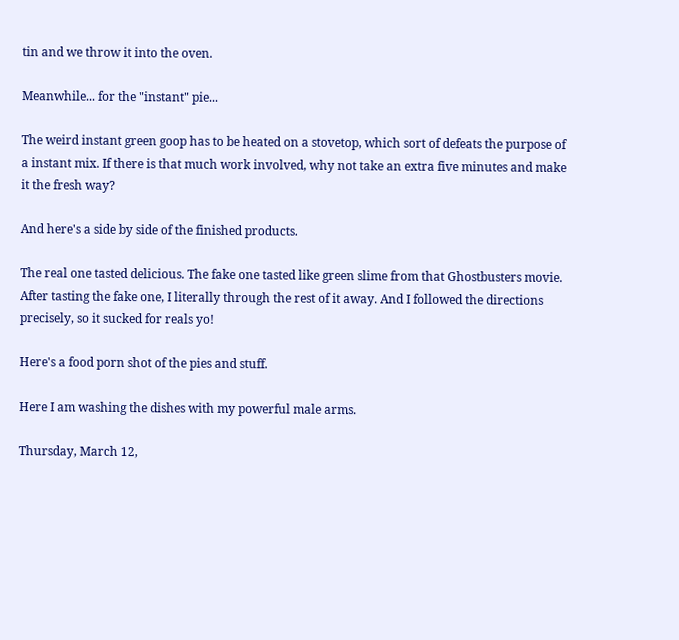tin and we throw it into the oven.

Meanwhile... for the "instant" pie...

The weird instant green goop has to be heated on a stovetop, which sort of defeats the purpose of a instant mix. If there is that much work involved, why not take an extra five minutes and make it the fresh way?

And here's a side by side of the finished products.

The real one tasted delicious. The fake one tasted like green slime from that Ghostbusters movie. After tasting the fake one, I literally through the rest of it away. And I followed the directions precisely, so it sucked for reals yo!

Here's a food porn shot of the pies and stuff.

Here I am washing the dishes with my powerful male arms.

Thursday, March 12,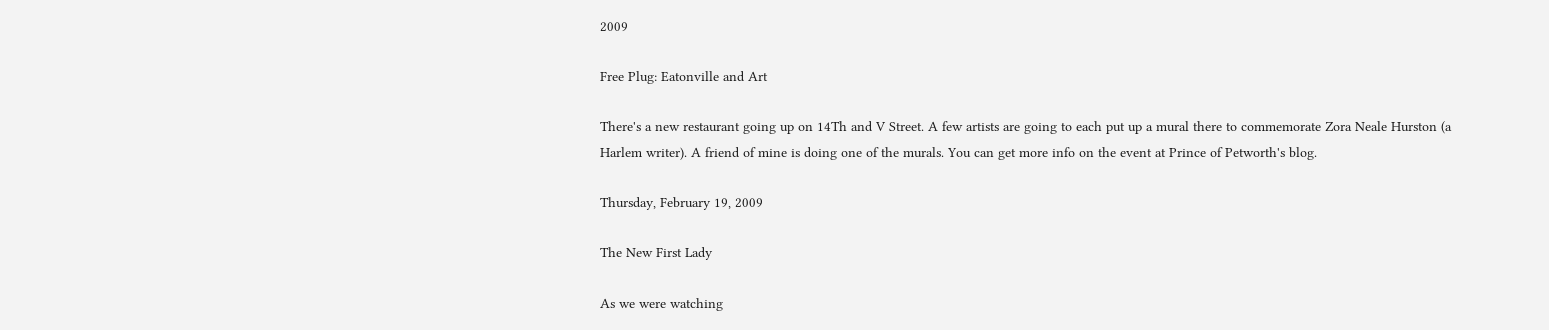2009

Free Plug: Eatonville and Art

There's a new restaurant going up on 14Th and V Street. A few artists are going to each put up a mural there to commemorate Zora Neale Hurston (a Harlem writer). A friend of mine is doing one of the murals. You can get more info on the event at Prince of Petworth's blog.

Thursday, February 19, 2009

The New First Lady

As we were watching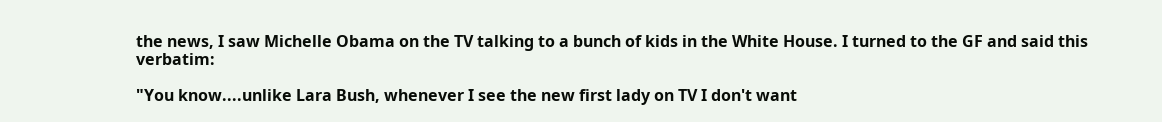the news, I saw Michelle Obama on the TV talking to a bunch of kids in the White House. I turned to the GF and said this verbatim:

"You know....unlike Lara Bush, whenever I see the new first lady on TV I don't want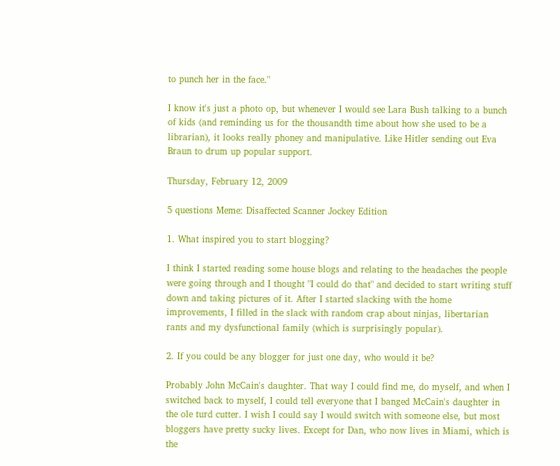to punch her in the face."

I know it's just a photo op, but whenever I would see Lara Bush talking to a bunch of kids (and reminding us for the thousandth time about how she used to be a librarian), it looks really phoney and manipulative. Like Hitler sending out Eva Braun to drum up popular support.

Thursday, February 12, 2009

5 questions Meme: Disaffected Scanner Jockey Edition

1. What inspired you to start blogging?

I think I started reading some house blogs and relating to the headaches the people were going through and I thought "I could do that" and decided to start writing stuff down and taking pictures of it. After I started slacking with the home improvements, I filled in the slack with random crap about ninjas, libertarian rants and my dysfunctional family (which is surprisingly popular).

2. If you could be any blogger for just one day, who would it be?

Probably John McCain's daughter. That way I could find me, do myself, and when I switched back to myself, I could tell everyone that I banged McCain's daughter in the ole turd cutter. I wish I could say I would switch with someone else, but most bloggers have pretty sucky lives. Except for Dan, who now lives in Miami, which is the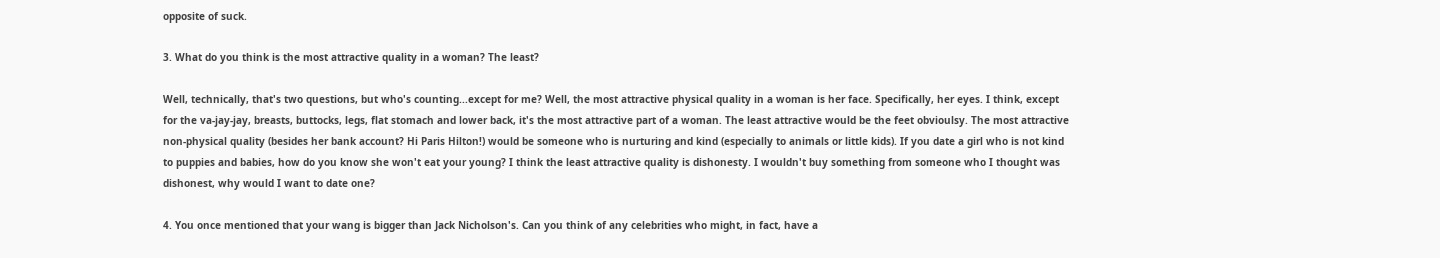opposite of suck.

3. What do you think is the most attractive quality in a woman? The least?

Well, technically, that's two questions, but who's counting...except for me? Well, the most attractive physical quality in a woman is her face. Specifically, her eyes. I think, except for the va-jay-jay, breasts, buttocks, legs, flat stomach and lower back, it's the most attractive part of a woman. The least attractive would be the feet obvioulsy. The most attractive non-physical quality (besides her bank account? Hi Paris Hilton!) would be someone who is nurturing and kind (especially to animals or little kids). If you date a girl who is not kind to puppies and babies, how do you know she won't eat your young? I think the least attractive quality is dishonesty. I wouldn't buy something from someone who I thought was dishonest, why would I want to date one?

4. You once mentioned that your wang is bigger than Jack Nicholson's. Can you think of any celebrities who might, in fact, have a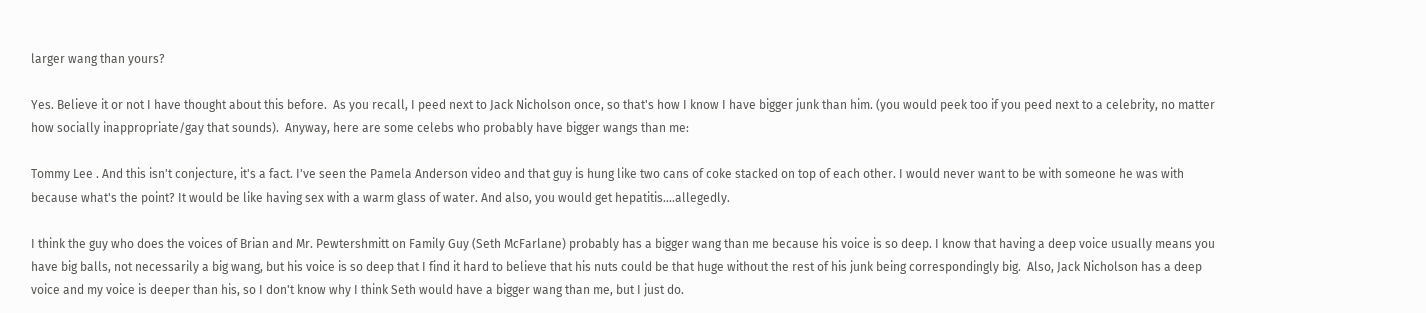larger wang than yours?

Yes. Believe it or not I have thought about this before.  As you recall, I peed next to Jack Nicholson once, so that's how I know I have bigger junk than him. (you would peek too if you peed next to a celebrity, no matter how socially inappropriate/gay that sounds).  Anyway, here are some celebs who probably have bigger wangs than me:

Tommy Lee . And this isn't conjecture, it's a fact. I've seen the Pamela Anderson video and that guy is hung like two cans of coke stacked on top of each other. I would never want to be with someone he was with because what's the point? It would be like having sex with a warm glass of water. And also, you would get hepatitis....allegedly.

I think the guy who does the voices of Brian and Mr. Pewtershmitt on Family Guy (Seth McFarlane) probably has a bigger wang than me because his voice is so deep. I know that having a deep voice usually means you have big balls, not necessarily a big wang, but his voice is so deep that I find it hard to believe that his nuts could be that huge without the rest of his junk being correspondingly big.  Also, Jack Nicholson has a deep voice and my voice is deeper than his, so I don't know why I think Seth would have a bigger wang than me, but I just do.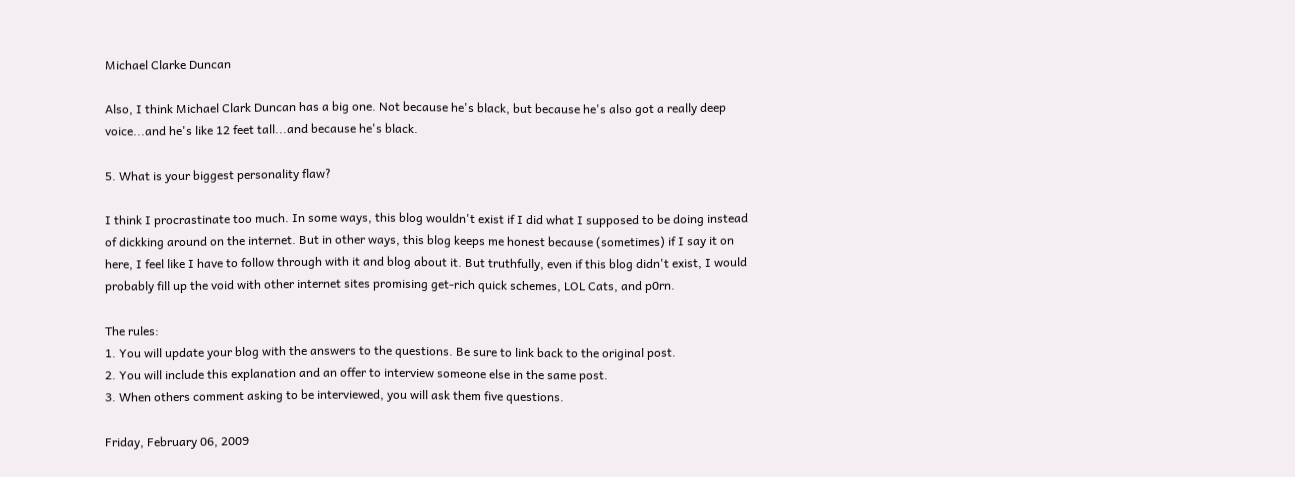Michael Clarke Duncan

Also, I think Michael Clark Duncan has a big one. Not because he's black, but because he's also got a really deep voice...and he's like 12 feet tall...and because he's black.

5. What is your biggest personality flaw?

I think I procrastinate too much. In some ways, this blog wouldn't exist if I did what I supposed to be doing instead of dickking around on the internet. But in other ways, this blog keeps me honest because (sometimes) if I say it on here, I feel like I have to follow through with it and blog about it. But truthfully, even if this blog didn't exist, I would probably fill up the void with other internet sites promising get-rich quick schemes, LOL Cats, and p0rn.

The rules:
1. You will update your blog with the answers to the questions. Be sure to link back to the original post.
2. You will include this explanation and an offer to interview someone else in the same post.
3. When others comment asking to be interviewed, you will ask them five questions.

Friday, February 06, 2009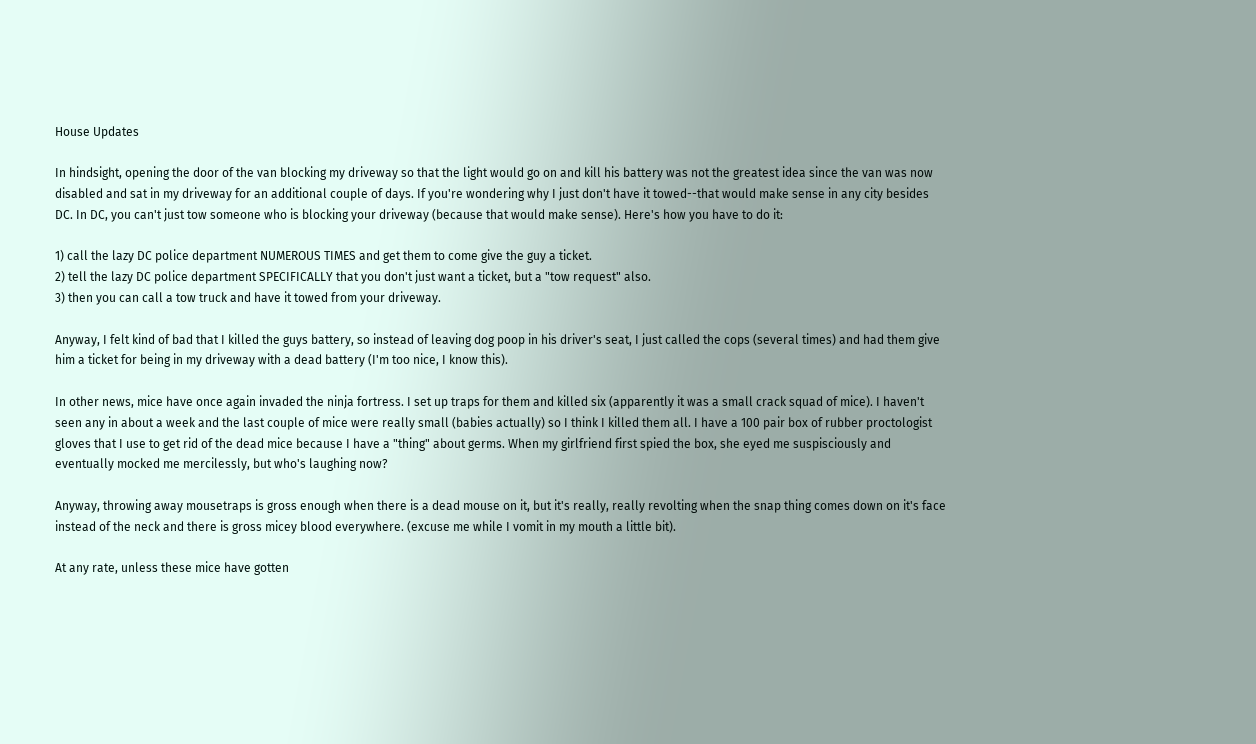House Updates

In hindsight, opening the door of the van blocking my driveway so that the light would go on and kill his battery was not the greatest idea since the van was now disabled and sat in my driveway for an additional couple of days. If you're wondering why I just don't have it towed--that would make sense in any city besides DC. In DC, you can't just tow someone who is blocking your driveway (because that would make sense). Here's how you have to do it:

1) call the lazy DC police department NUMEROUS TIMES and get them to come give the guy a ticket.
2) tell the lazy DC police department SPECIFICALLY that you don't just want a ticket, but a "tow request" also.
3) then you can call a tow truck and have it towed from your driveway.

Anyway, I felt kind of bad that I killed the guys battery, so instead of leaving dog poop in his driver's seat, I just called the cops (several times) and had them give him a ticket for being in my driveway with a dead battery (I'm too nice, I know this).

In other news, mice have once again invaded the ninja fortress. I set up traps for them and killed six (apparently it was a small crack squad of mice). I haven't seen any in about a week and the last couple of mice were really small (babies actually) so I think I killed them all. I have a 100 pair box of rubber proctologist gloves that I use to get rid of the dead mice because I have a "thing" about germs. When my girlfriend first spied the box, she eyed me suspisciously and eventually mocked me mercilessly, but who's laughing now?

Anyway, throwing away mousetraps is gross enough when there is a dead mouse on it, but it's really, really revolting when the snap thing comes down on it's face instead of the neck and there is gross micey blood everywhere. (excuse me while I vomit in my mouth a little bit).

At any rate, unless these mice have gotten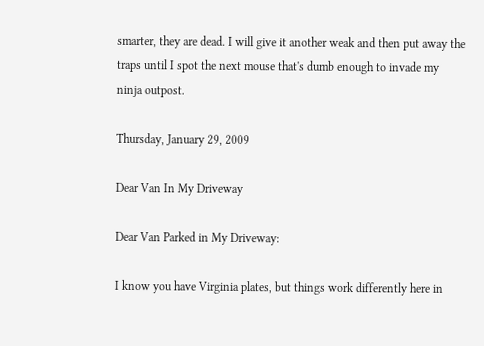smarter, they are dead. I will give it another weak and then put away the traps until I spot the next mouse that's dumb enough to invade my ninja outpost.

Thursday, January 29, 2009

Dear Van In My Driveway

Dear Van Parked in My Driveway:

I know you have Virginia plates, but things work differently here in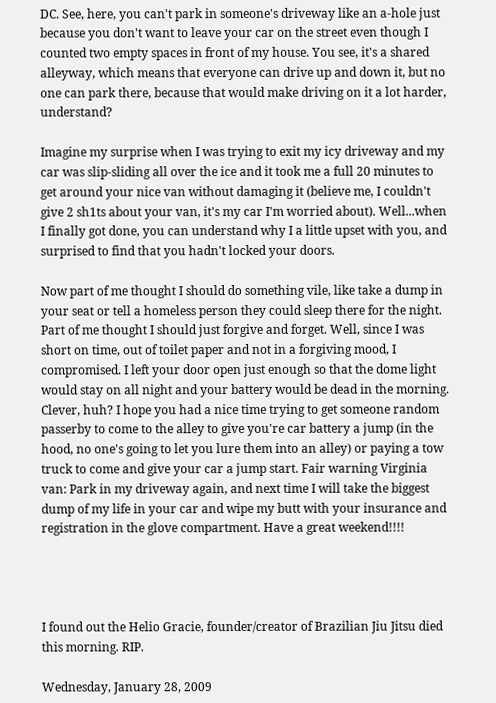DC. See, here, you can't park in someone's driveway like an a-hole just because you don't want to leave your car on the street even though I counted two empty spaces in front of my house. You see, it's a shared alleyway, which means that everyone can drive up and down it, but no one can park there, because that would make driving on it a lot harder, understand?

Imagine my surprise when I was trying to exit my icy driveway and my car was slip-sliding all over the ice and it took me a full 20 minutes to get around your nice van without damaging it (believe me, I couldn't give 2 sh1ts about your van, it's my car I'm worried about). Well...when I finally got done, you can understand why I a little upset with you, and surprised to find that you hadn't locked your doors.

Now part of me thought I should do something vile, like take a dump in your seat or tell a homeless person they could sleep there for the night. Part of me thought I should just forgive and forget. Well, since I was short on time, out of toilet paper and not in a forgiving mood, I compromised. I left your door open just enough so that the dome light would stay on all night and your battery would be dead in the morning. Clever, huh? I hope you had a nice time trying to get someone random passerby to come to the alley to give you're car battery a jump (in the hood, no one's going to let you lure them into an alley) or paying a tow truck to come and give your car a jump start. Fair warning Virginia van: Park in my driveway again, and next time I will take the biggest dump of my life in your car and wipe my butt with your insurance and registration in the glove compartment. Have a great weekend!!!!




I found out the Helio Gracie, founder/creator of Brazilian Jiu Jitsu died this morning. RIP.

Wednesday, January 28, 2009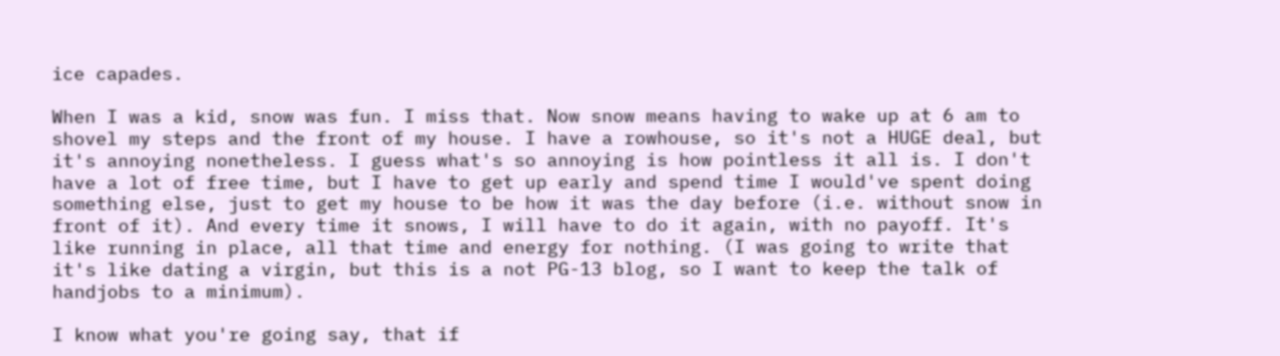ice capades.

When I was a kid, snow was fun. I miss that. Now snow means having to wake up at 6 am to shovel my steps and the front of my house. I have a rowhouse, so it's not a HUGE deal, but it's annoying nonetheless. I guess what's so annoying is how pointless it all is. I don't have a lot of free time, but I have to get up early and spend time I would've spent doing something else, just to get my house to be how it was the day before (i.e. without snow in front of it). And every time it snows, I will have to do it again, with no payoff. It's like running in place, all that time and energy for nothing. (I was going to write that it's like dating a virgin, but this is a not PG-13 blog, so I want to keep the talk of handjobs to a minimum).

I know what you're going say, that if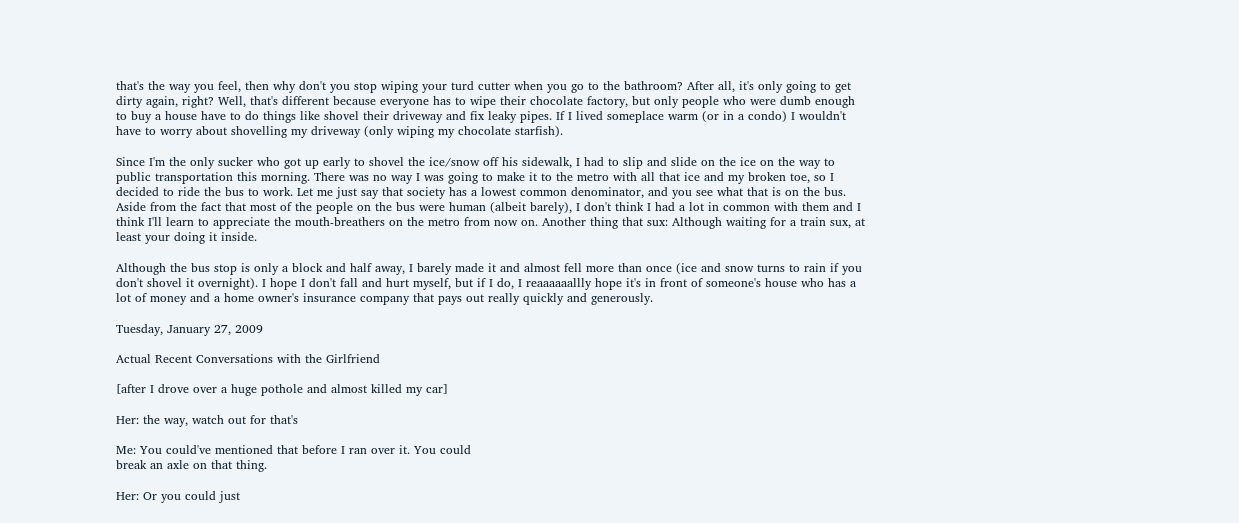that's the way you feel, then why don't you stop wiping your turd cutter when you go to the bathroom? After all, it's only going to get dirty again, right? Well, that's different because everyone has to wipe their chocolate factory, but only people who were dumb enough to buy a house have to do things like shovel their driveway and fix leaky pipes. If I lived someplace warm (or in a condo) I wouldn't have to worry about shovelling my driveway (only wiping my chocolate starfish).

Since I'm the only sucker who got up early to shovel the ice/snow off his sidewalk, I had to slip and slide on the ice on the way to public transportation this morning. There was no way I was going to make it to the metro with all that ice and my broken toe, so I decided to ride the bus to work. Let me just say that society has a lowest common denominator, and you see what that is on the bus. Aside from the fact that most of the people on the bus were human (albeit barely), I don't think I had a lot in common with them and I think I'll learn to appreciate the mouth-breathers on the metro from now on. Another thing that sux: Although waiting for a train sux, at least your doing it inside.

Although the bus stop is only a block and half away, I barely made it and almost fell more than once (ice and snow turns to rain if you don't shovel it overnight). I hope I don't fall and hurt myself, but if I do, I reaaaaaallly hope it's in front of someone's house who has a lot of money and a home owner's insurance company that pays out really quickly and generously.

Tuesday, January 27, 2009

Actual Recent Conversations with the Girlfriend

[after I drove over a huge pothole and almost killed my car]

Her: the way, watch out for that's

Me: You could've mentioned that before I ran over it. You could
break an axle on that thing.

Her: Or you could just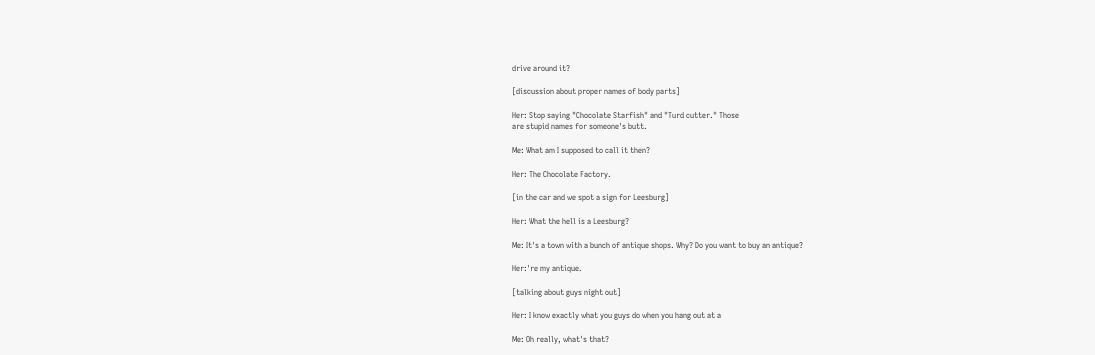drive around it?

[discussion about proper names of body parts]

Her: Stop saying "Chocolate Starfish" and "Turd cutter." Those
are stupid names for someone's butt.

Me: What am I supposed to call it then?

Her: The Chocolate Factory.

[in the car and we spot a sign for Leesburg]

Her: What the hell is a Leesburg?

Me: It's a town with a bunch of antique shops. Why? Do you want to buy an antique?

Her:'re my antique.

[talking about guys night out]

Her: I know exactly what you guys do when you hang out at a

Me: Oh really, what's that?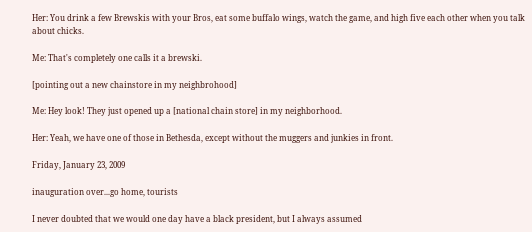Her: You drink a few Brewskis with your Bros, eat some buffalo wings, watch the game, and high five each other when you talk about chicks.

Me: That's completely one calls it a brewski.

[pointing out a new chainstore in my neighbrohood]

Me: Hey look! They just opened up a [national chain store] in my neighborhood.

Her: Yeah, we have one of those in Bethesda, except without the muggers and junkies in front.

Friday, January 23, 2009

inauguration over...go home, tourists

I never doubted that we would one day have a black president, but I always assumed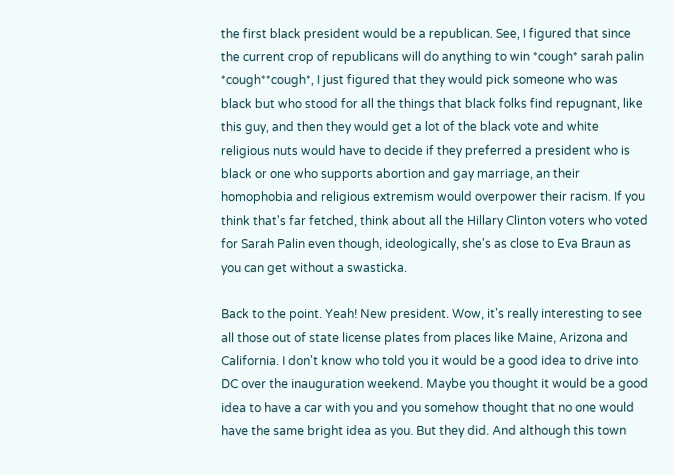the first black president would be a republican. See, I figured that since the current crop of republicans will do anything to win *cough* sarah palin *cough**cough*, I just figured that they would pick someone who was black but who stood for all the things that black folks find repugnant, like this guy, and then they would get a lot of the black vote and white religious nuts would have to decide if they preferred a president who is black or one who supports abortion and gay marriage, an their homophobia and religious extremism would overpower their racism. If you think that's far fetched, think about all the Hillary Clinton voters who voted for Sarah Palin even though, ideologically, she's as close to Eva Braun as you can get without a swasticka.

Back to the point. Yeah! New president. Wow, it's really interesting to see all those out of state license plates from places like Maine, Arizona and California. I don't know who told you it would be a good idea to drive into DC over the inauguration weekend. Maybe you thought it would be a good idea to have a car with you and you somehow thought that no one would have the same bright idea as you. But they did. And although this town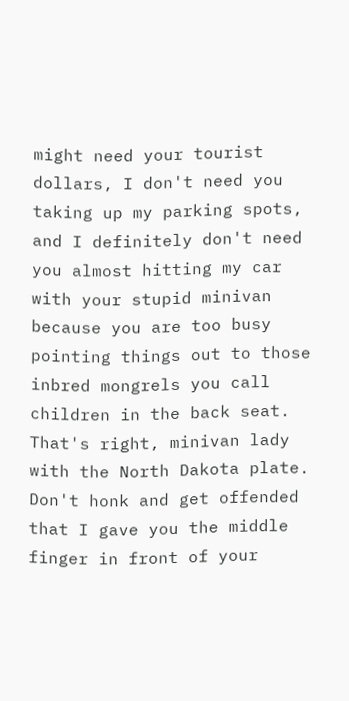might need your tourist dollars, I don't need you taking up my parking spots, and I definitely don't need you almost hitting my car with your stupid minivan because you are too busy pointing things out to those inbred mongrels you call children in the back seat. That's right, minivan lady with the North Dakota plate. Don't honk and get offended that I gave you the middle finger in front of your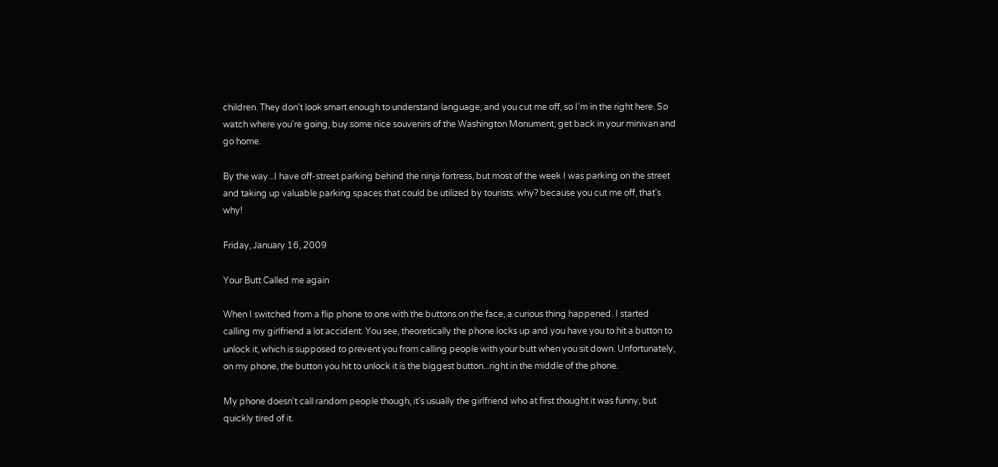children. They don't look smart enough to understand language, and you cut me off, so I'm in the right here. So watch where you're going, buy some nice souvenirs of the Washington Monument, get back in your minivan and go home.

By the way...I have off-street parking behind the ninja fortress, but most of the week I was parking on the street and taking up valuable parking spaces that could be utilized by tourists. why? because you cut me off, that's why!

Friday, January 16, 2009

Your Butt Called me again

When I switched from a flip phone to one with the buttons on the face, a curious thing happened. I started calling my girlfriend a lot accident. You see, theoretically the phone locks up and you have you to hit a button to unlock it, which is supposed to prevent you from calling people with your butt when you sit down. Unfortunately, on my phone, the button you hit to unlock it is the biggest button...right in the middle of the phone.

My phone doesn't call random people though, it's usually the girlfriend who at first thought it was funny, but quickly tired of it.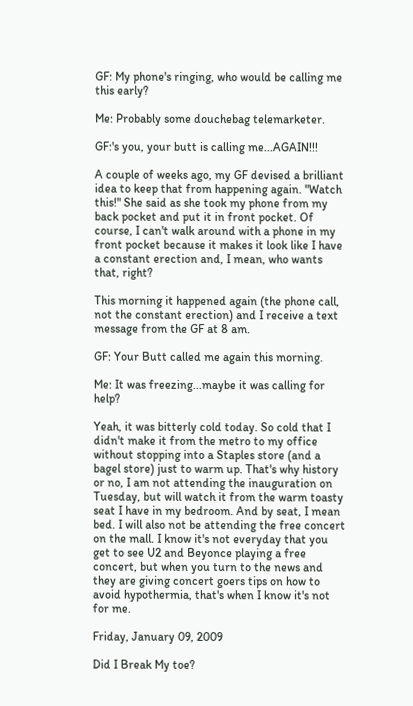GF: My phone's ringing, who would be calling me this early?

Me: Probably some douchebag telemarketer.

GF:'s you, your butt is calling me...AGAIN!!!

A couple of weeks ago, my GF devised a brilliant idea to keep that from happening again. "Watch this!" She said as she took my phone from my back pocket and put it in front pocket. Of course, I can't walk around with a phone in my front pocket because it makes it look like I have a constant erection and, I mean, who wants that, right?

This morning it happened again (the phone call, not the constant erection) and I receive a text message from the GF at 8 am.

GF: Your Butt called me again this morning.

Me: It was freezing...maybe it was calling for help?

Yeah, it was bitterly cold today. So cold that I didn't make it from the metro to my office without stopping into a Staples store (and a bagel store) just to warm up. That's why history or no, I am not attending the inauguration on Tuesday, but will watch it from the warm toasty seat I have in my bedroom. And by seat, I mean bed. I will also not be attending the free concert on the mall. I know it's not everyday that you get to see U2 and Beyonce playing a free concert, but when you turn to the news and they are giving concert goers tips on how to avoid hypothermia, that's when I know it's not for me.

Friday, January 09, 2009

Did I Break My toe?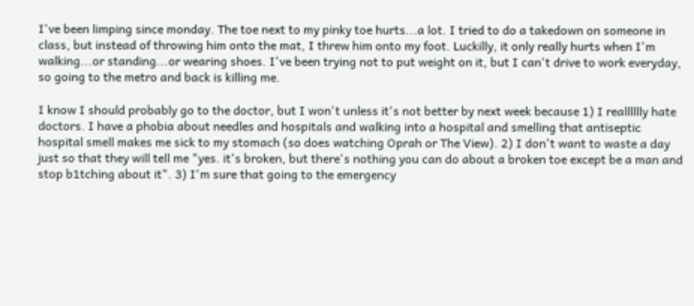I've been limping since monday. The toe next to my pinky toe hurts...a lot. I tried to do a takedown on someone in class, but instead of throwing him onto the mat, I threw him onto my foot. Luckilly, it only really hurts when I'm walking...or standing...or wearing shoes. I've been trying not to put weight on it, but I can't drive to work everyday, so going to the metro and back is killing me.

I know I should probably go to the doctor, but I won't unless it's not better by next week because 1) I realllllly hate doctors. I have a phobia about needles and hospitals and walking into a hospital and smelling that antiseptic hospital smell makes me sick to my stomach (so does watching Oprah or The View). 2) I don't want to waste a day just so that they will tell me "yes. it's broken, but there's nothing you can do about a broken toe except be a man and stop b1tching about it". 3) I'm sure that going to the emergency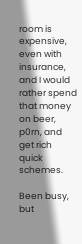room is expensive, even with insurance, and I would rather spend that money on beer, p0rn, and get rich quick schemes.

Been busy, but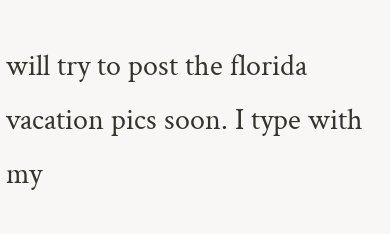will try to post the florida vacation pics soon. I type with my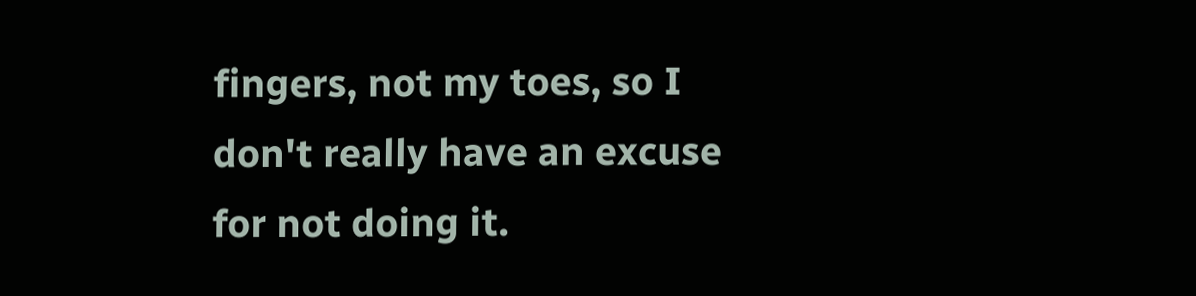fingers, not my toes, so I don't really have an excuse for not doing it.